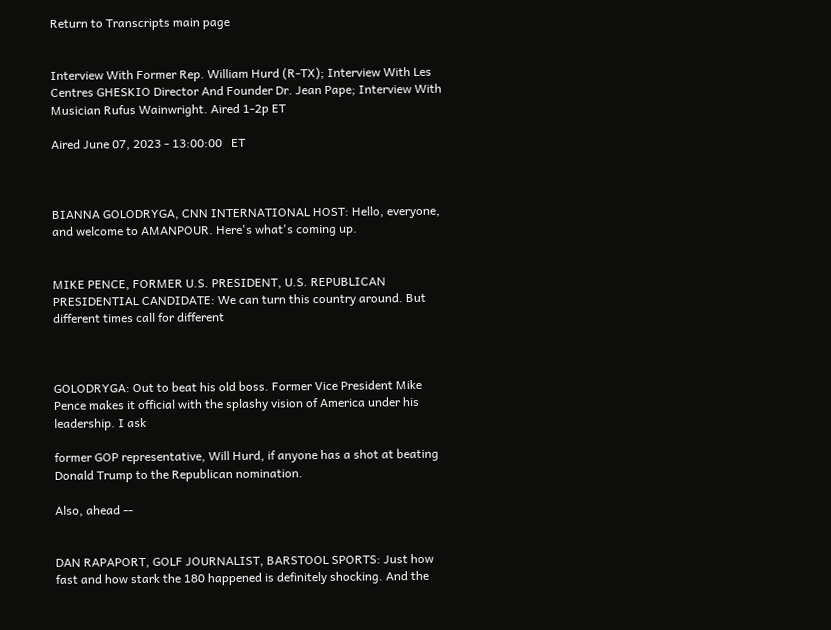Return to Transcripts main page


Interview With Former Rep. William Hurd (R-TX); Interview With Les Centres GHESKIO Director And Founder Dr. Jean Pape; Interview With Musician Rufus Wainwright. Aired 1-2p ET

Aired June 07, 2023 - 13:00:00   ET



BIANNA GOLODRYGA, CNN INTERNATIONAL HOST: Hello, everyone, and welcome to AMANPOUR. Here's what's coming up.


MIKE PENCE, FORMER U.S. PRESIDENT, U.S. REPUBLICAN PRESIDENTIAL CANDIDATE: We can turn this country around. But different times call for different



GOLODRYGA: Out to beat his old boss. Former Vice President Mike Pence makes it official with the splashy vision of America under his leadership. I ask

former GOP representative, Will Hurd, if anyone has a shot at beating Donald Trump to the Republican nomination.

Also, ahead --


DAN RAPAPORT, GOLF JOURNALIST, BARSTOOL SPORTS: Just how fast and how stark the 180 happened is definitely shocking. And the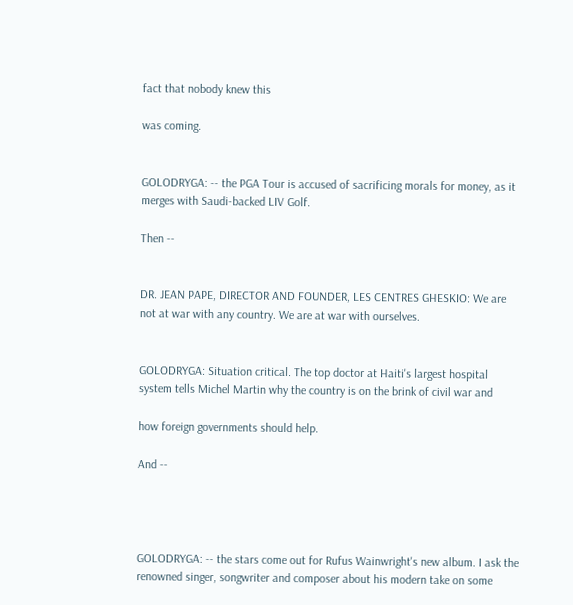fact that nobody knew this

was coming.


GOLODRYGA: -- the PGA Tour is accused of sacrificing morals for money, as it merges with Saudi-backed LIV Golf.

Then --


DR. JEAN PAPE, DIRECTOR AND FOUNDER, LES CENTRES GHESKIO: We are not at war with any country. We are at war with ourselves.


GOLODRYGA: Situation critical. The top doctor at Haiti's largest hospital system tells Michel Martin why the country is on the brink of civil war and

how foreign governments should help.

And --




GOLODRYGA: -- the stars come out for Rufus Wainwright's new album. I ask the renowned singer, songwriter and composer about his modern take on some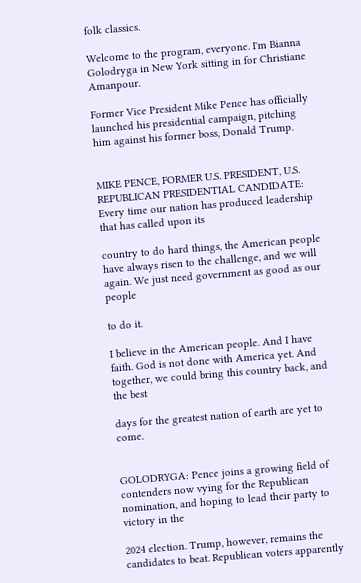folk classics.

Welcome to the program, everyone. I'm Bianna Golodryga in New York sitting in for Christiane Amanpour.

Former Vice President Mike Pence has officially launched his presidential campaign, pitching him against his former boss, Donald Trump.


MIKE PENCE, FORMER U.S. PRESIDENT, U.S. REPUBLICAN PRESIDENTIAL CANDIDATE: Every time our nation has produced leadership that has called upon its

country to do hard things, the American people have always risen to the challenge, and we will again. We just need government as good as our people

to do it.

I believe in the American people. And I have faith. God is not done with America yet. And together, we could bring this country back, and the best

days for the greatest nation of earth are yet to come.


GOLODRYGA: Pence joins a growing field of contenders now vying for the Republican nomination, and hoping to lead their party to victory in the

2024 election. Trump, however, remains the candidates to beat. Republican voters apparently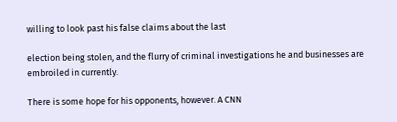willing to look past his false claims about the last

election being stolen, and the flurry of criminal investigations he and businesses are embroiled in currently.

There is some hope for his opponents, however. A CNN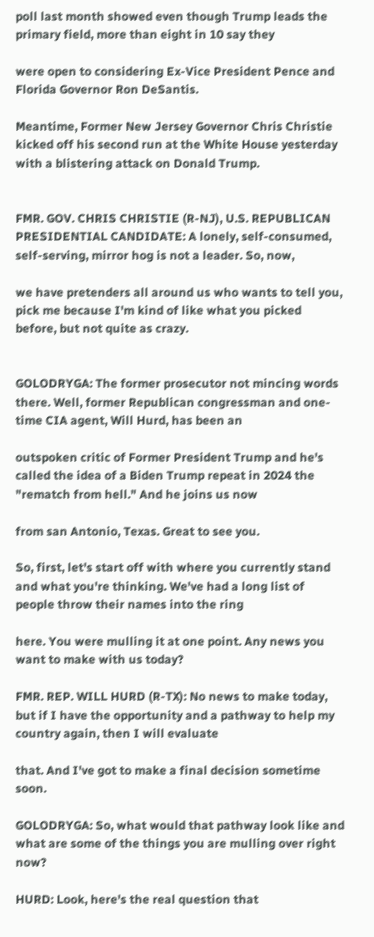poll last month showed even though Trump leads the primary field, more than eight in 10 say they

were open to considering Ex-Vice President Pence and Florida Governor Ron DeSantis.

Meantime, Former New Jersey Governor Chris Christie kicked off his second run at the White House yesterday with a blistering attack on Donald Trump.


FMR. GOV. CHRIS CHRISTIE (R-NJ), U.S. REPUBLICAN PRESIDENTIAL CANDIDATE: A lonely, self-consumed, self-serving, mirror hog is not a leader. So, now,

we have pretenders all around us who wants to tell you, pick me because I'm kind of like what you picked before, but not quite as crazy.


GOLODRYGA: The former prosecutor not mincing words there. Well, former Republican congressman and one-time CIA agent, Will Hurd, has been an

outspoken critic of Former President Trump and he's called the idea of a Biden Trump repeat in 2024 the "rematch from hell." And he joins us now

from san Antonio, Texas. Great to see you.

So, first, let's start off with where you currently stand and what you're thinking. We've had a long list of people throw their names into the ring

here. You were mulling it at one point. Any news you want to make with us today?

FMR. REP. WILL HURD (R-TX): No news to make today, but if I have the opportunity and a pathway to help my country again, then I will evaluate

that. And I've got to make a final decision sometime soon.

GOLODRYGA: So, what would that pathway look like and what are some of the things you are mulling over right now?

HURD: Look, here's the real question that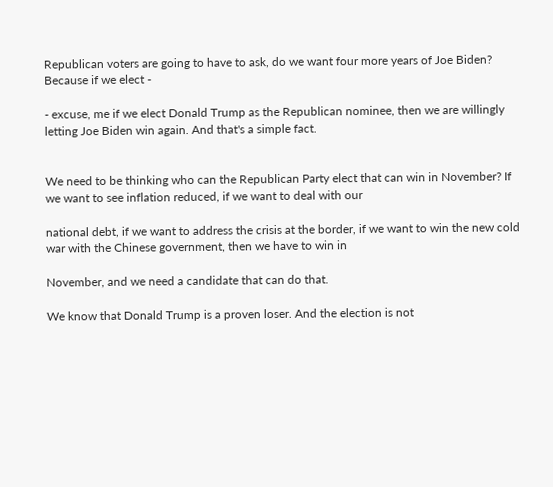Republican voters are going to have to ask, do we want four more years of Joe Biden? Because if we elect -

- excuse, me if we elect Donald Trump as the Republican nominee, then we are willingly letting Joe Biden win again. And that's a simple fact.


We need to be thinking who can the Republican Party elect that can win in November? If we want to see inflation reduced, if we want to deal with our

national debt, if we want to address the crisis at the border, if we want to win the new cold war with the Chinese government, then we have to win in

November, and we need a candidate that can do that.

We know that Donald Trump is a proven loser. And the election is not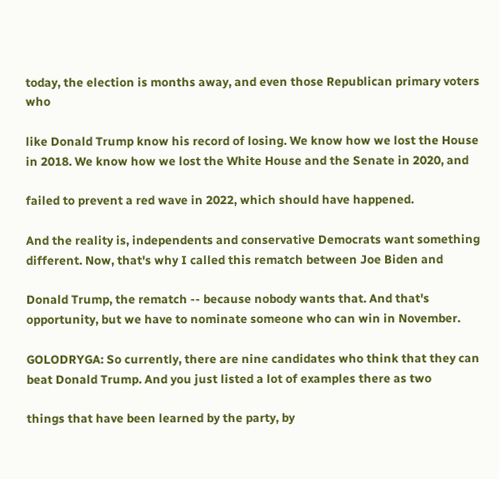today, the election is months away, and even those Republican primary voters who

like Donald Trump know his record of losing. We know how we lost the House in 2018. We know how we lost the White House and the Senate in 2020, and

failed to prevent a red wave in 2022, which should have happened.

And the reality is, independents and conservative Democrats want something different. Now, that's why I called this rematch between Joe Biden and

Donald Trump, the rematch -- because nobody wants that. And that's opportunity, but we have to nominate someone who can win in November.

GOLODRYGA: So currently, there are nine candidates who think that they can beat Donald Trump. And you just listed a lot of examples there as two

things that have been learned by the party, by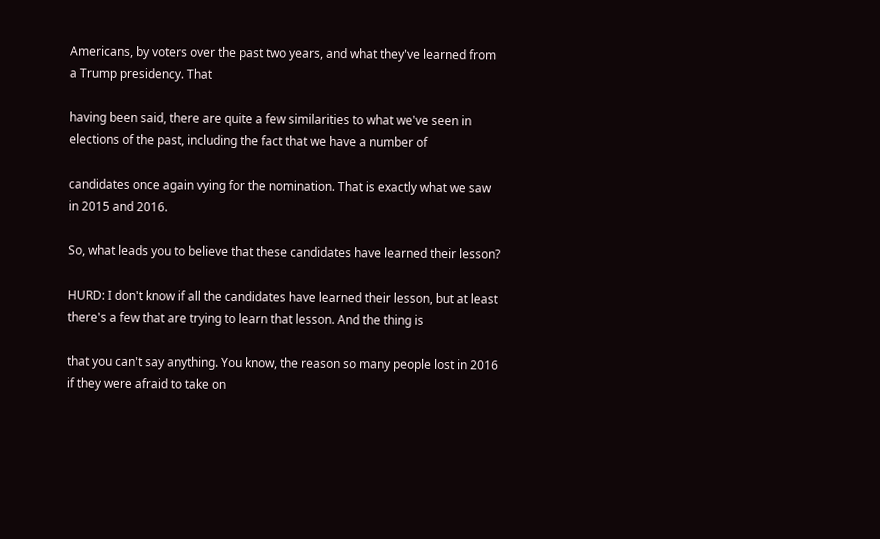Americans, by voters over the past two years, and what they've learned from a Trump presidency. That

having been said, there are quite a few similarities to what we've seen in elections of the past, including the fact that we have a number of

candidates once again vying for the nomination. That is exactly what we saw in 2015 and 2016.

So, what leads you to believe that these candidates have learned their lesson?

HURD: I don't know if all the candidates have learned their lesson, but at least there's a few that are trying to learn that lesson. And the thing is

that you can't say anything. You know, the reason so many people lost in 2016 if they were afraid to take on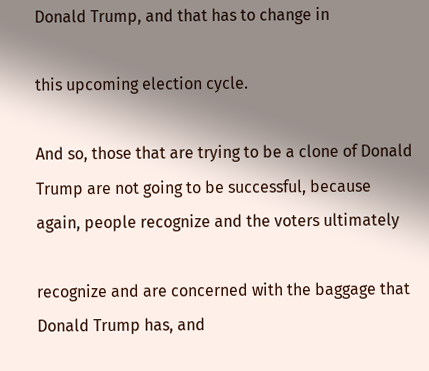Donald Trump, and that has to change in

this upcoming election cycle.

And so, those that are trying to be a clone of Donald Trump are not going to be successful, because again, people recognize and the voters ultimately

recognize and are concerned with the baggage that Donald Trump has, and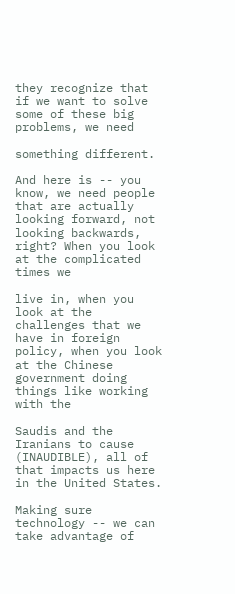they recognize that if we want to solve some of these big problems, we need

something different.

And here is -- you know, we need people that are actually looking forward, not looking backwards, right? When you look at the complicated times we

live in, when you look at the challenges that we have in foreign policy, when you look at the Chinese government doing things like working with the

Saudis and the Iranians to cause (INAUDIBLE), all of that impacts us here in the United States.

Making sure technology -- we can take advantage of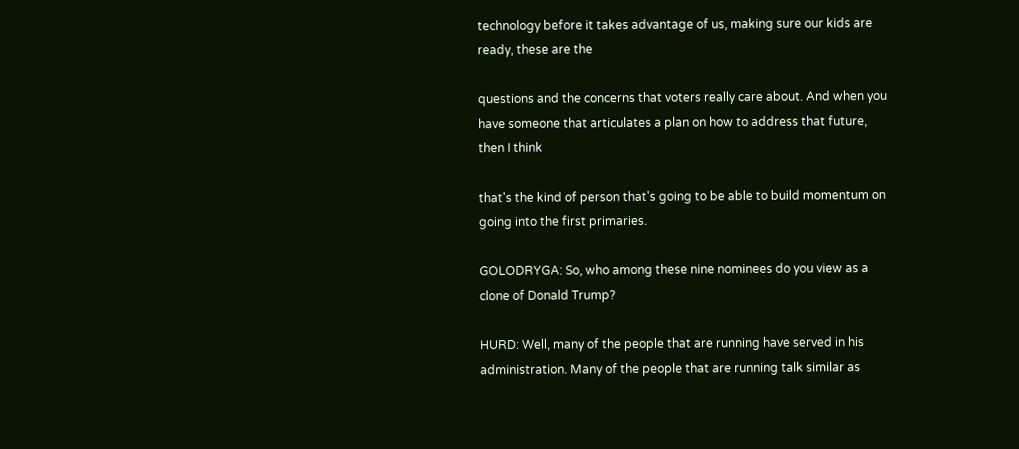technology before it takes advantage of us, making sure our kids are ready, these are the

questions and the concerns that voters really care about. And when you have someone that articulates a plan on how to address that future, then I think

that's the kind of person that's going to be able to build momentum on going into the first primaries.

GOLODRYGA: So, who among these nine nominees do you view as a clone of Donald Trump?

HURD: Well, many of the people that are running have served in his administration. Many of the people that are running talk similar as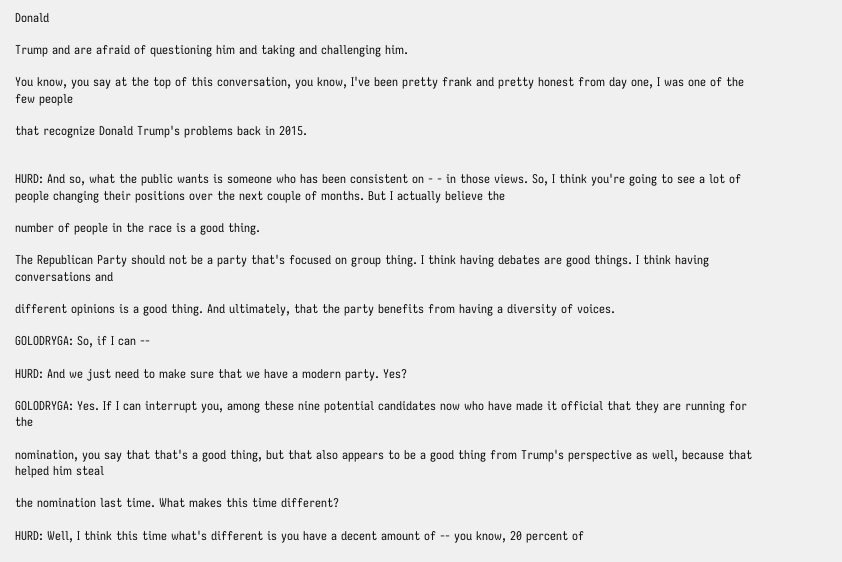Donald

Trump and are afraid of questioning him and taking and challenging him.

You know, you say at the top of this conversation, you know, I've been pretty frank and pretty honest from day one, I was one of the few people

that recognize Donald Trump's problems back in 2015.


HURD: And so, what the public wants is someone who has been consistent on - - in those views. So, I think you're going to see a lot of people changing their positions over the next couple of months. But I actually believe the

number of people in the race is a good thing.

The Republican Party should not be a party that's focused on group thing. I think having debates are good things. I think having conversations and

different opinions is a good thing. And ultimately, that the party benefits from having a diversity of voices.

GOLODRYGA: So, if I can --

HURD: And we just need to make sure that we have a modern party. Yes?

GOLODRYGA: Yes. If I can interrupt you, among these nine potential candidates now who have made it official that they are running for the

nomination, you say that that's a good thing, but that also appears to be a good thing from Trump's perspective as well, because that helped him steal

the nomination last time. What makes this time different?

HURD: Well, I think this time what's different is you have a decent amount of -- you know, 20 percent of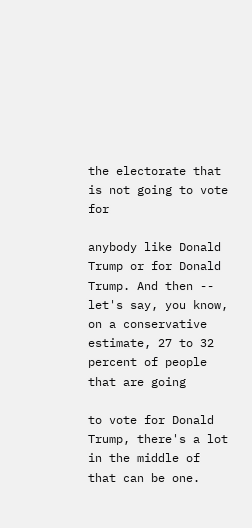the electorate that is not going to vote for

anybody like Donald Trump or for Donald Trump. And then -- let's say, you know, on a conservative estimate, 27 to 32 percent of people that are going

to vote for Donald Trump, there's a lot in the middle of that can be one.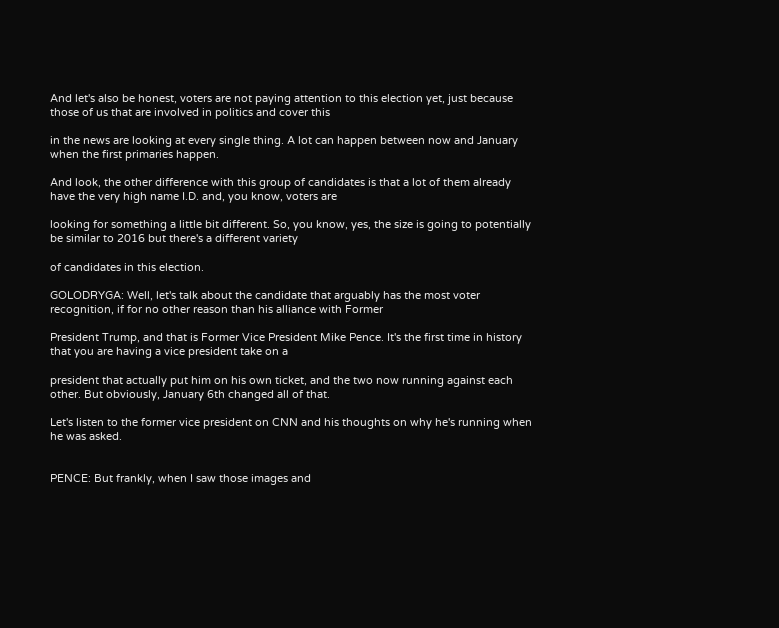And let's also be honest, voters are not paying attention to this election yet, just because those of us that are involved in politics and cover this

in the news are looking at every single thing. A lot can happen between now and January when the first primaries happen.

And look, the other difference with this group of candidates is that a lot of them already have the very high name I.D. and, you know, voters are

looking for something a little bit different. So, you know, yes, the size is going to potentially be similar to 2016 but there's a different variety

of candidates in this election.

GOLODRYGA: Well, let's talk about the candidate that arguably has the most voter recognition, if for no other reason than his alliance with Former

President Trump, and that is Former Vice President Mike Pence. It's the first time in history that you are having a vice president take on a

president that actually put him on his own ticket, and the two now running against each other. But obviously, January 6th changed all of that.

Let's listen to the former vice president on CNN and his thoughts on why he's running when he was asked.


PENCE: But frankly, when I saw those images and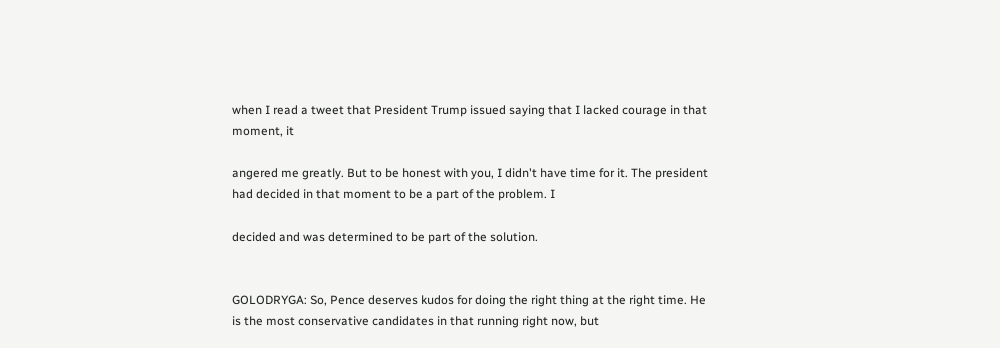when I read a tweet that President Trump issued saying that I lacked courage in that moment, it

angered me greatly. But to be honest with you, I didn't have time for it. The president had decided in that moment to be a part of the problem. I

decided and was determined to be part of the solution.


GOLODRYGA: So, Pence deserves kudos for doing the right thing at the right time. He is the most conservative candidates in that running right now, but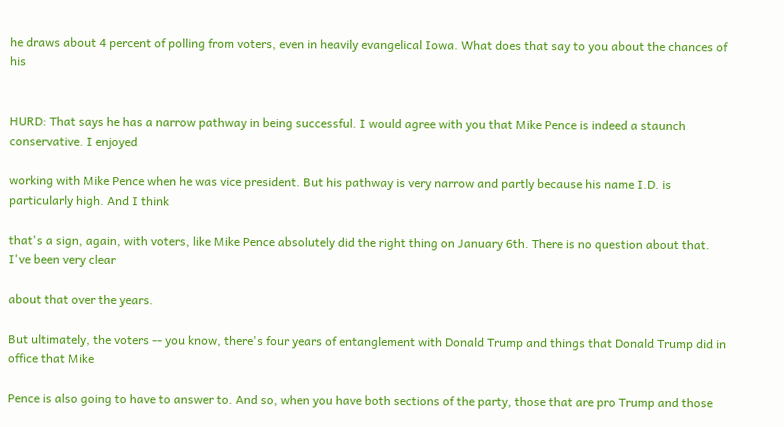he draws about 4 percent of polling from voters, even in heavily evangelical Iowa. What does that say to you about the chances of his


HURD: That says he has a narrow pathway in being successful. I would agree with you that Mike Pence is indeed a staunch conservative. I enjoyed

working with Mike Pence when he was vice president. But his pathway is very narrow and partly because his name I.D. is particularly high. And I think

that's a sign, again, with voters, like Mike Pence absolutely did the right thing on January 6th. There is no question about that. I've been very clear

about that over the years.

But ultimately, the voters -- you know, there's four years of entanglement with Donald Trump and things that Donald Trump did in office that Mike

Pence is also going to have to answer to. And so, when you have both sections of the party, those that are pro Trump and those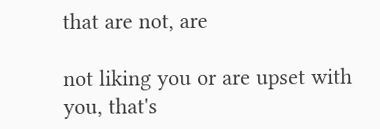that are not, are

not liking you or are upset with you, that's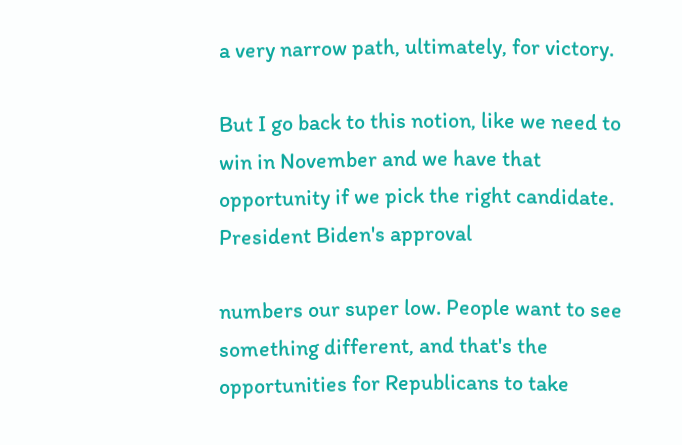a very narrow path, ultimately, for victory.

But I go back to this notion, like we need to win in November and we have that opportunity if we pick the right candidate. President Biden's approval

numbers our super low. People want to see something different, and that's the opportunities for Republicans to take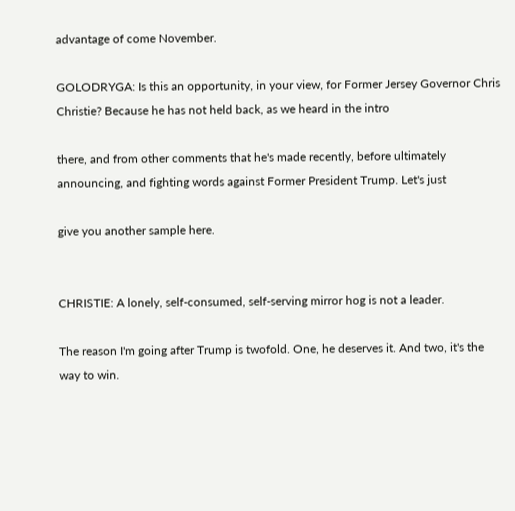advantage of come November.

GOLODRYGA: Is this an opportunity, in your view, for Former Jersey Governor Chris Christie? Because he has not held back, as we heard in the intro

there, and from other comments that he's made recently, before ultimately announcing, and fighting words against Former President Trump. Let's just

give you another sample here.


CHRISTIE: A lonely, self-consumed, self-serving mirror hog is not a leader.

The reason I'm going after Trump is twofold. One, he deserves it. And two, it's the way to win.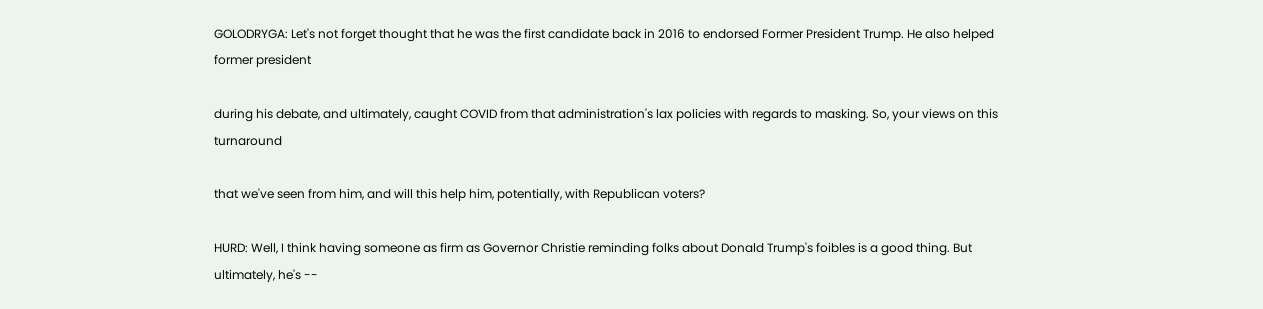GOLODRYGA: Let's not forget thought that he was the first candidate back in 2016 to endorsed Former President Trump. He also helped former president

during his debate, and ultimately, caught COVID from that administration's lax policies with regards to masking. So, your views on this turnaround

that we've seen from him, and will this help him, potentially, with Republican voters?

HURD: Well, I think having someone as firm as Governor Christie reminding folks about Donald Trump's foibles is a good thing. But ultimately, he's --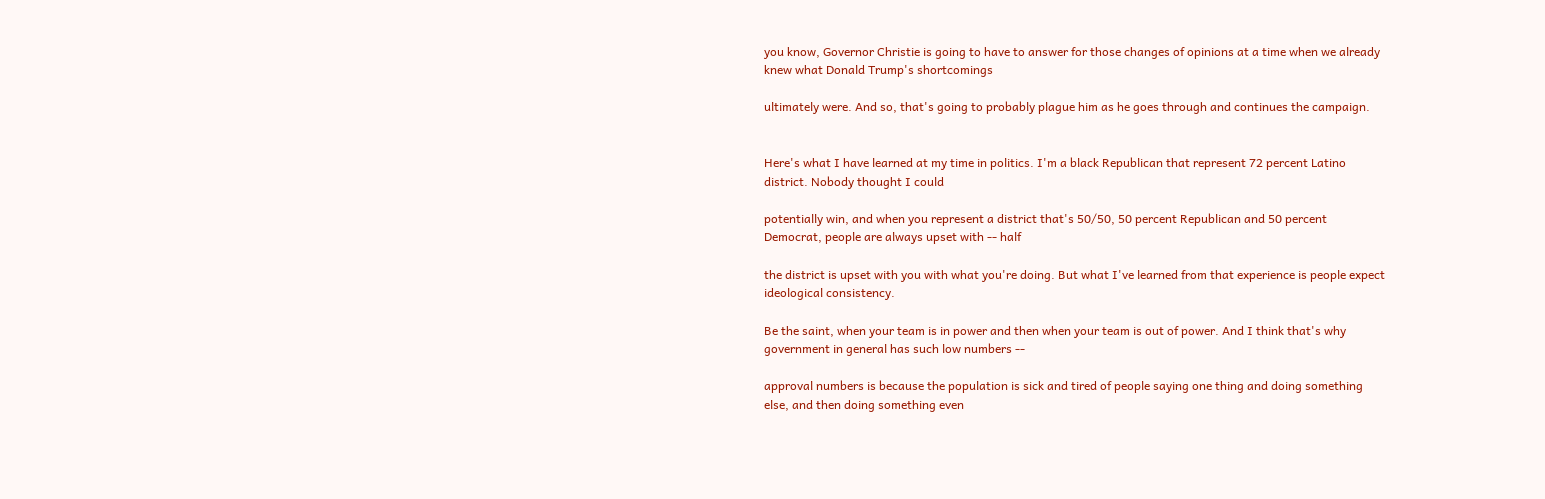you know, Governor Christie is going to have to answer for those changes of opinions at a time when we already knew what Donald Trump's shortcomings

ultimately were. And so, that's going to probably plague him as he goes through and continues the campaign.


Here's what I have learned at my time in politics. I'm a black Republican that represent 72 percent Latino district. Nobody thought I could

potentially win, and when you represent a district that's 50/50, 50 percent Republican and 50 percent Democrat, people are always upset with -- half

the district is upset with you with what you're doing. But what I've learned from that experience is people expect ideological consistency.

Be the saint, when your team is in power and then when your team is out of power. And I think that's why government in general has such low numbers --

approval numbers is because the population is sick and tired of people saying one thing and doing something else, and then doing something even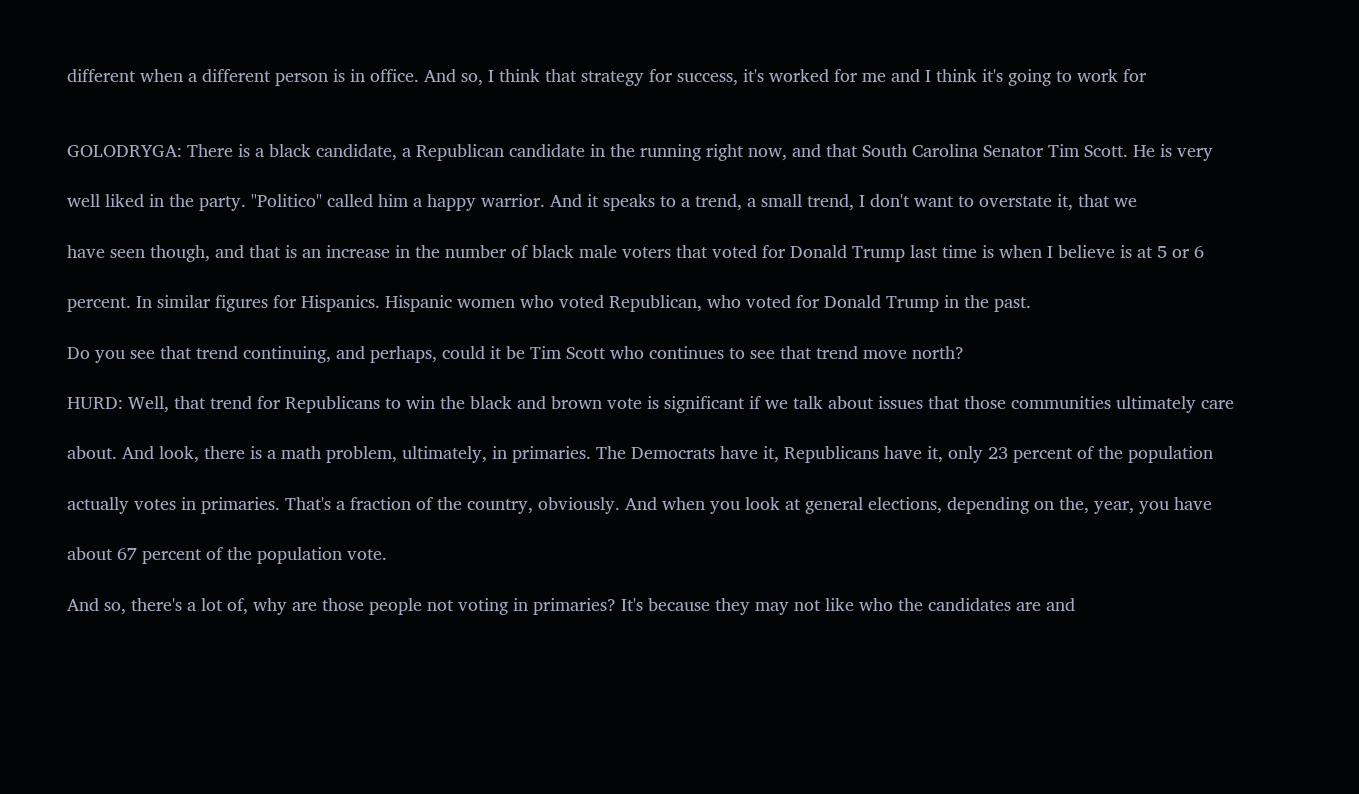different when a different person is in office. And so, I think that strategy for success, it's worked for me and I think it's going to work for


GOLODRYGA: There is a black candidate, a Republican candidate in the running right now, and that South Carolina Senator Tim Scott. He is very

well liked in the party. "Politico" called him a happy warrior. And it speaks to a trend, a small trend, I don't want to overstate it, that we

have seen though, and that is an increase in the number of black male voters that voted for Donald Trump last time is when I believe is at 5 or 6

percent. In similar figures for Hispanics. Hispanic women who voted Republican, who voted for Donald Trump in the past.

Do you see that trend continuing, and perhaps, could it be Tim Scott who continues to see that trend move north?

HURD: Well, that trend for Republicans to win the black and brown vote is significant if we talk about issues that those communities ultimately care

about. And look, there is a math problem, ultimately, in primaries. The Democrats have it, Republicans have it, only 23 percent of the population

actually votes in primaries. That's a fraction of the country, obviously. And when you look at general elections, depending on the, year, you have

about 67 percent of the population vote.

And so, there's a lot of, why are those people not voting in primaries? It's because they may not like who the candidates are and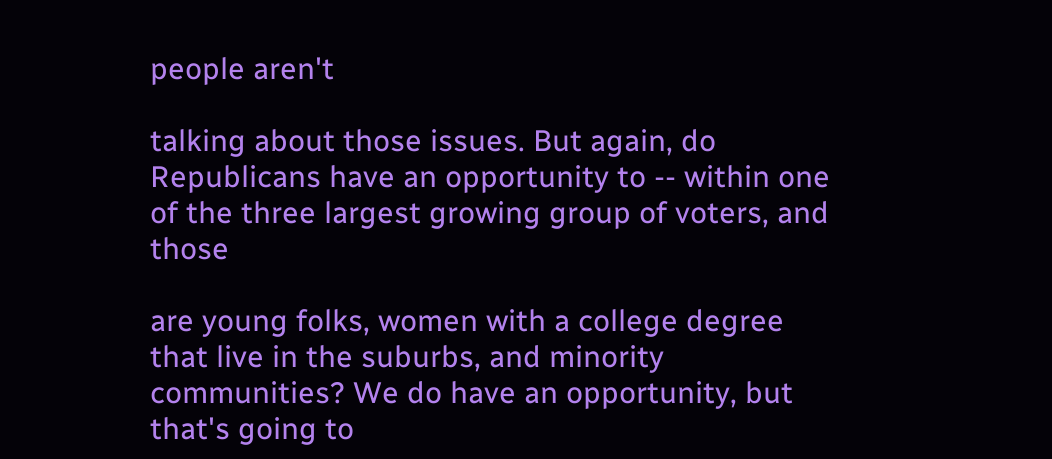people aren't

talking about those issues. But again, do Republicans have an opportunity to -- within one of the three largest growing group of voters, and those

are young folks, women with a college degree that live in the suburbs, and minority communities? We do have an opportunity, but that's going to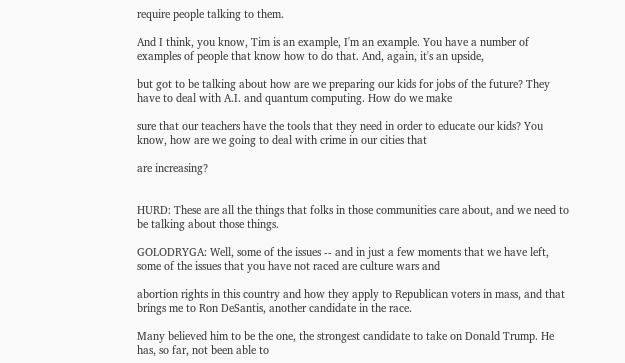require people talking to them.

And I think, you know, Tim is an example, I'm an example. You have a number of examples of people that know how to do that. And, again, it's an upside,

but got to be talking about how are we preparing our kids for jobs of the future? They have to deal with A.I. and quantum computing. How do we make

sure that our teachers have the tools that they need in order to educate our kids? You know, how are we going to deal with crime in our cities that

are increasing?


HURD: These are all the things that folks in those communities care about, and we need to be talking about those things.

GOLODRYGA: Well, some of the issues -- and in just a few moments that we have left, some of the issues that you have not raced are culture wars and

abortion rights in this country and how they apply to Republican voters in mass, and that brings me to Ron DeSantis, another candidate in the race.

Many believed him to be the one, the strongest candidate to take on Donald Trump. He has, so far, not been able to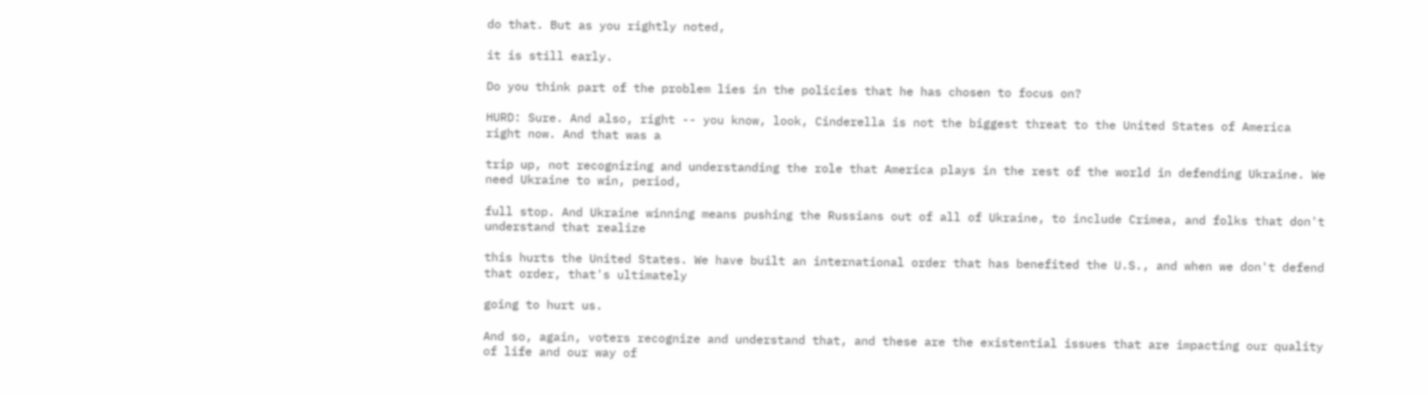do that. But as you rightly noted,

it is still early.

Do you think part of the problem lies in the policies that he has chosen to focus on?

HURD: Sure. And also, right -- you know, look, Cinderella is not the biggest threat to the United States of America right now. And that was a

trip up, not recognizing and understanding the role that America plays in the rest of the world in defending Ukraine. We need Ukraine to win, period,

full stop. And Ukraine winning means pushing the Russians out of all of Ukraine, to include Crimea, and folks that don't understand that realize

this hurts the United States. We have built an international order that has benefited the U.S., and when we don't defend that order, that's ultimately

going to hurt us.

And so, again, voters recognize and understand that, and these are the existential issues that are impacting our quality of life and our way of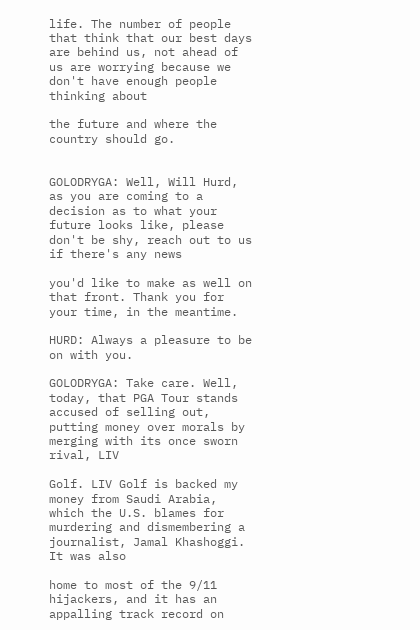life. The number of people that think that our best days are behind us, not ahead of us are worrying because we don't have enough people thinking about

the future and where the country should go.


GOLODRYGA: Well, Will Hurd, as you are coming to a decision as to what your future looks like, please don't be shy, reach out to us if there's any news

you'd like to make as well on that front. Thank you for your time, in the meantime.

HURD: Always a pleasure to be on with you.

GOLODRYGA: Take care. Well, today, that PGA Tour stands accused of selling out, putting money over morals by merging with its once sworn rival, LIV

Golf. LIV Golf is backed my money from Saudi Arabia, which the U.S. blames for murdering and dismembering a journalist, Jamal Khashoggi. It was also

home to most of the 9/11 hijackers, and it has an appalling track record on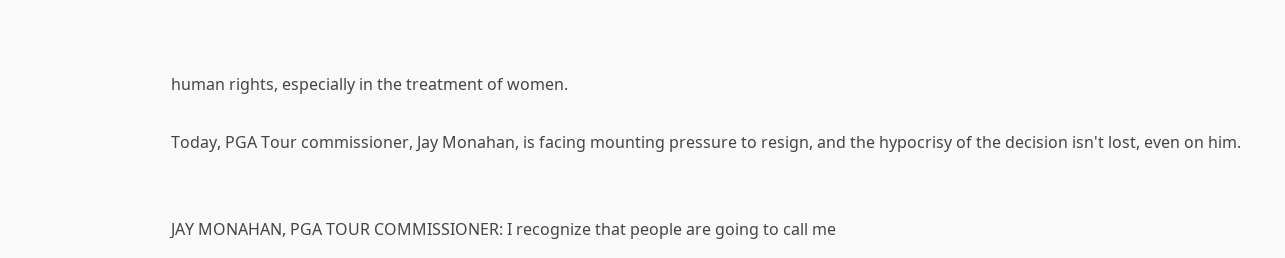human rights, especially in the treatment of women.

Today, PGA Tour commissioner, Jay Monahan, is facing mounting pressure to resign, and the hypocrisy of the decision isn't lost, even on him.


JAY MONAHAN, PGA TOUR COMMISSIONER: I recognize that people are going to call me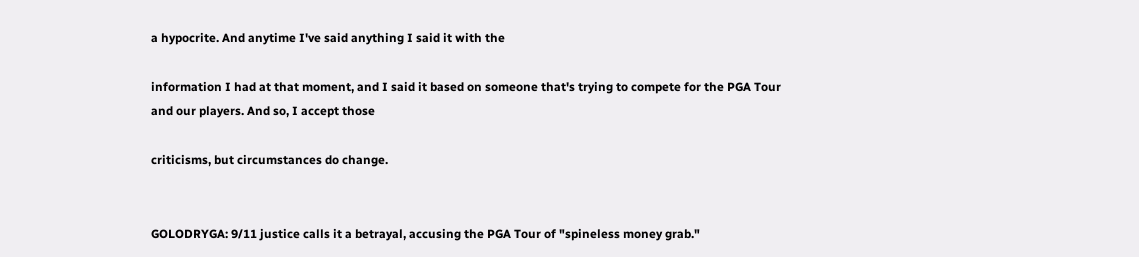a hypocrite. And anytime I've said anything I said it with the

information I had at that moment, and I said it based on someone that's trying to compete for the PGA Tour and our players. And so, I accept those

criticisms, but circumstances do change.


GOLODRYGA: 9/11 justice calls it a betrayal, accusing the PGA Tour of "spineless money grab."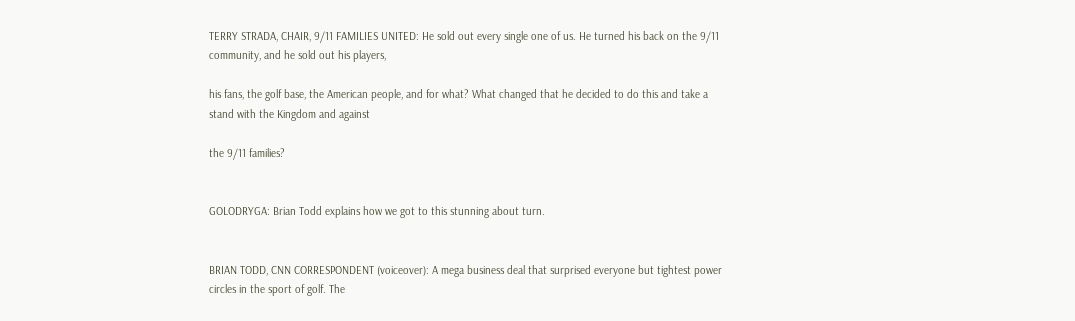TERRY STRADA, CHAIR, 9/11 FAMILIES UNITED: He sold out every single one of us. He turned his back on the 9/11 community, and he sold out his players,

his fans, the golf base, the American people, and for what? What changed that he decided to do this and take a stand with the Kingdom and against

the 9/11 families?


GOLODRYGA: Brian Todd explains how we got to this stunning about turn.


BRIAN TODD, CNN CORRESPONDENT (voiceover): A mega business deal that surprised everyone but tightest power circles in the sport of golf. The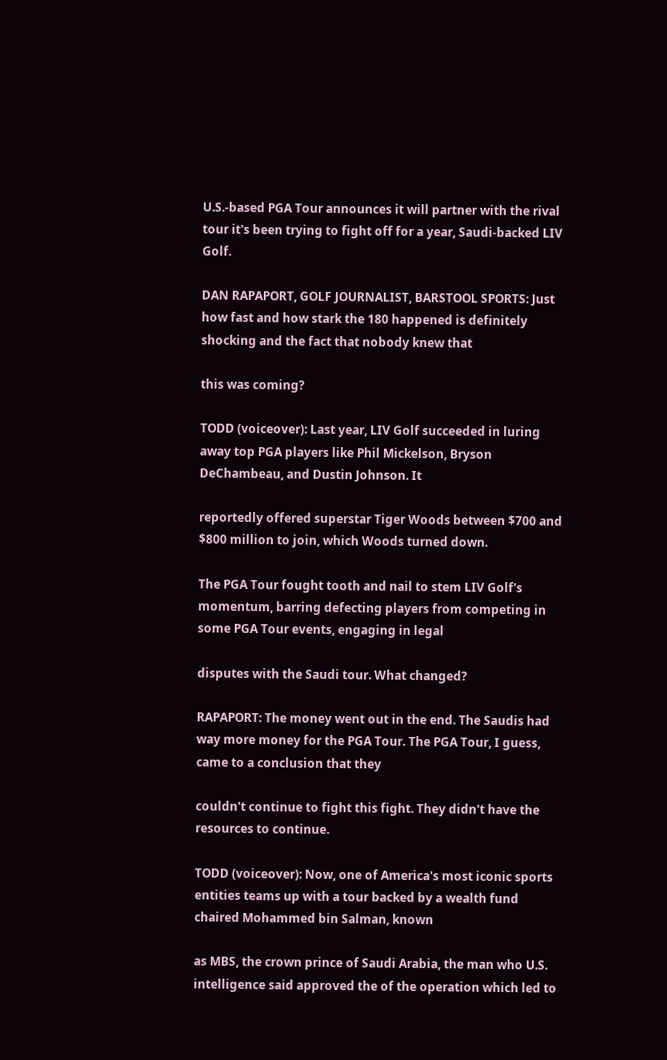U.S.-based PGA Tour announces it will partner with the rival tour it's been trying to fight off for a year, Saudi-backed LIV Golf.

DAN RAPAPORT, GOLF JOURNALIST, BARSTOOL SPORTS: Just how fast and how stark the 180 happened is definitely shocking and the fact that nobody knew that

this was coming?

TODD (voiceover): Last year, LIV Golf succeeded in luring away top PGA players like Phil Mickelson, Bryson DeChambeau, and Dustin Johnson. It

reportedly offered superstar Tiger Woods between $700 and $800 million to join, which Woods turned down.

The PGA Tour fought tooth and nail to stem LIV Golf's momentum, barring defecting players from competing in some PGA Tour events, engaging in legal

disputes with the Saudi tour. What changed?

RAPAPORT: The money went out in the end. The Saudis had way more money for the PGA Tour. The PGA Tour, I guess, came to a conclusion that they

couldn't continue to fight this fight. They didn't have the resources to continue.

TODD (voiceover): Now, one of America's most iconic sports entities teams up with a tour backed by a wealth fund chaired Mohammed bin Salman, known

as MBS, the crown prince of Saudi Arabia, the man who U.S. intelligence said approved the of the operation which led to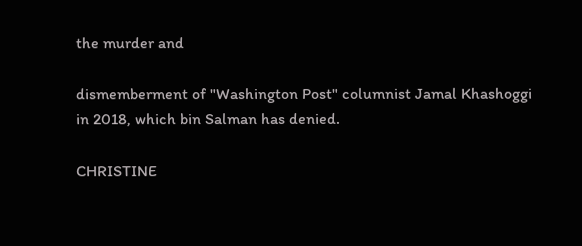the murder and

dismemberment of "Washington Post" columnist Jamal Khashoggi in 2018, which bin Salman has denied.

CHRISTINE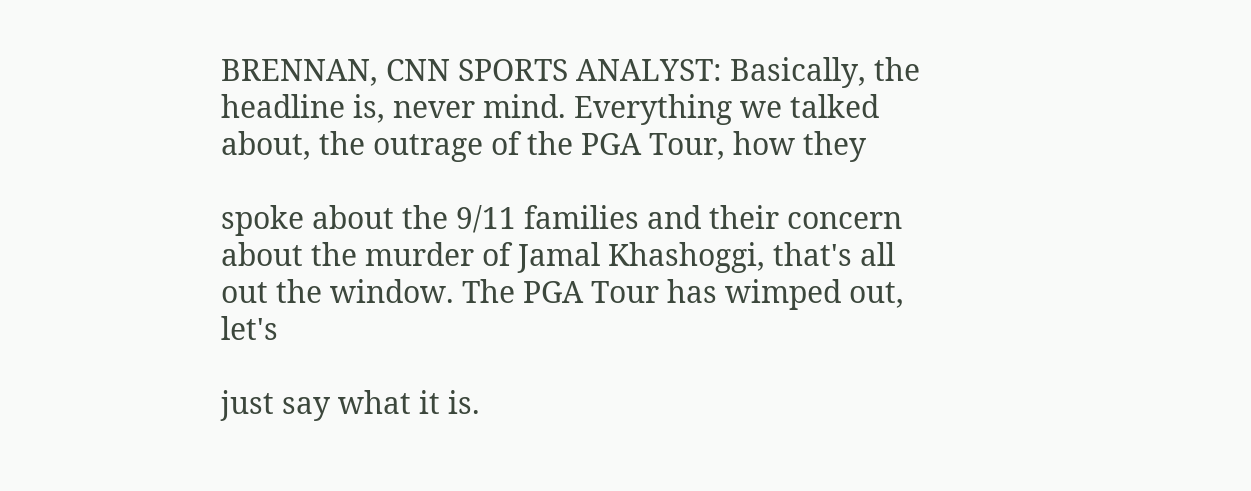BRENNAN, CNN SPORTS ANALYST: Basically, the headline is, never mind. Everything we talked about, the outrage of the PGA Tour, how they

spoke about the 9/11 families and their concern about the murder of Jamal Khashoggi, that's all out the window. The PGA Tour has wimped out, let's

just say what it is.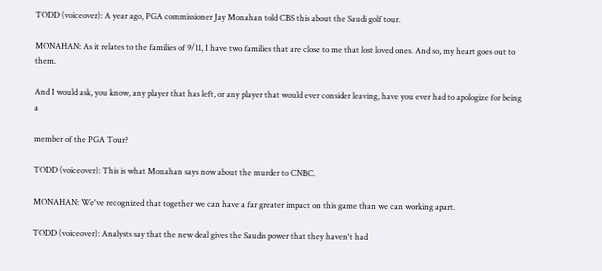TODD (voiceover): A year ago, PGA commissioner Jay Monahan told CBS this about the Saudi golf tour.

MONAHAN: As it relates to the families of 9/11, I have two families that are close to me that lost loved ones. And so, my heart goes out to them.

And I would ask, you know, any player that has left, or any player that would ever consider leaving, have you ever had to apologize for being a

member of the PGA Tour?

TODD (voiceover): This is what Monahan says now about the murder to CNBC.

MONAHAN: We've recognized that together we can have a far greater impact on this game than we can working apart.

TODD (voiceover): Analysts say that the new deal gives the Saudis power that they haven't had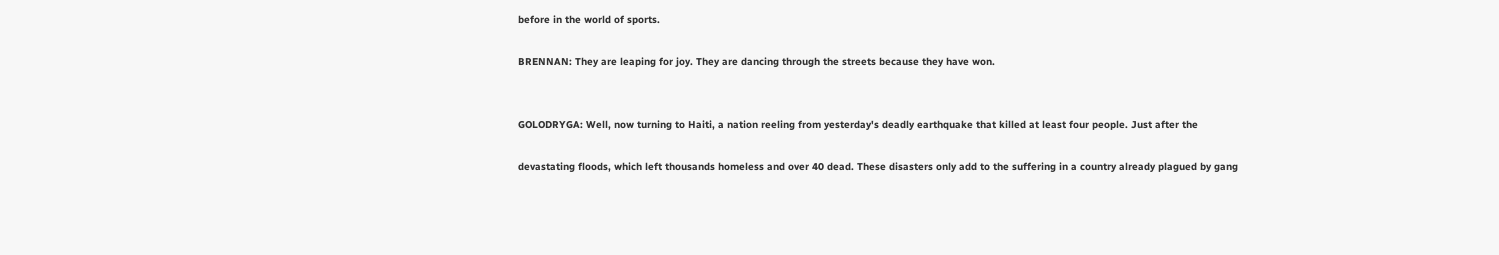before in the world of sports.

BRENNAN: They are leaping for joy. They are dancing through the streets because they have won.


GOLODRYGA: Well, now turning to Haiti, a nation reeling from yesterday's deadly earthquake that killed at least four people. Just after the

devastating floods, which left thousands homeless and over 40 dead. These disasters only add to the suffering in a country already plagued by gang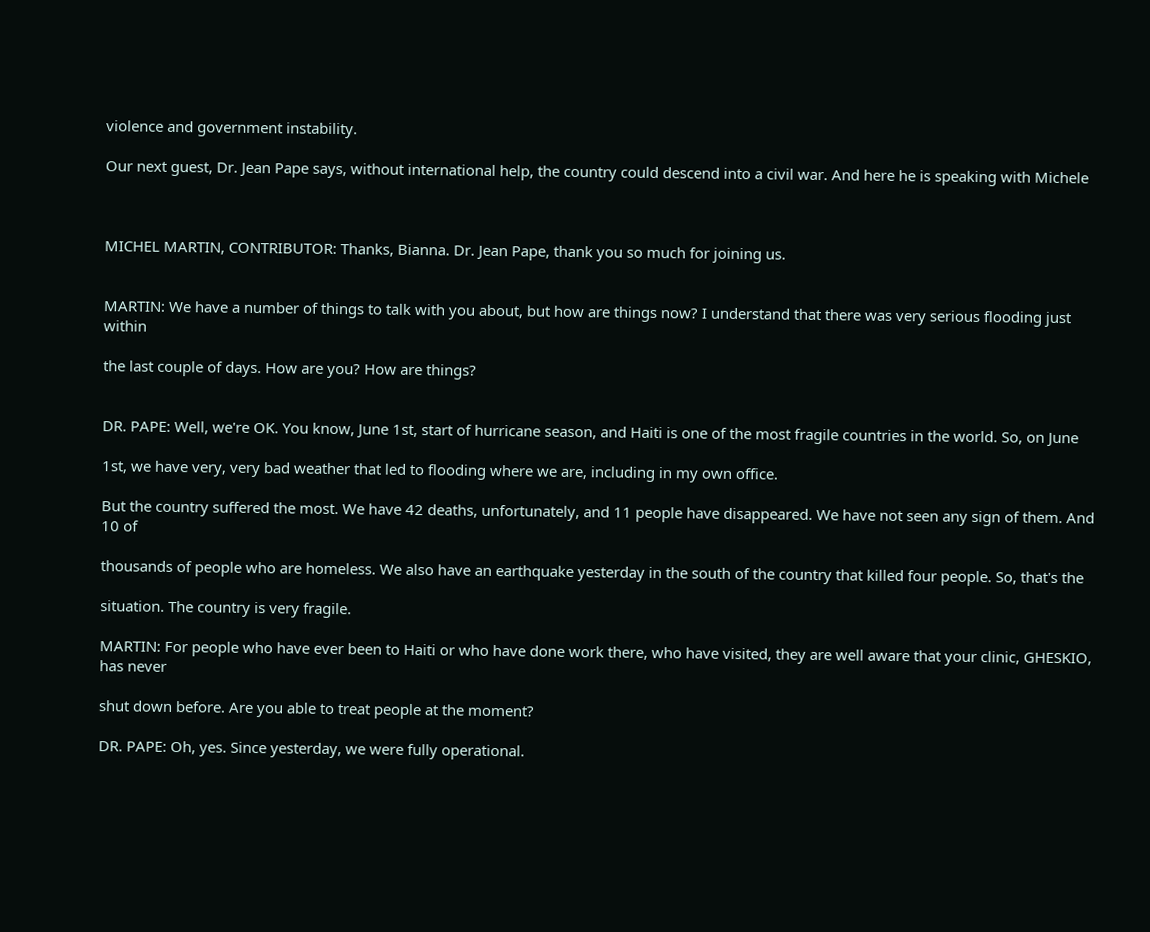violence and government instability.

Our next guest, Dr. Jean Pape says, without international help, the country could descend into a civil war. And here he is speaking with Michele



MICHEL MARTIN, CONTRIBUTOR: Thanks, Bianna. Dr. Jean Pape, thank you so much for joining us.


MARTIN: We have a number of things to talk with you about, but how are things now? I understand that there was very serious flooding just within

the last couple of days. How are you? How are things?


DR. PAPE: Well, we're OK. You know, June 1st, start of hurricane season, and Haiti is one of the most fragile countries in the world. So, on June

1st, we have very, very bad weather that led to flooding where we are, including in my own office.

But the country suffered the most. We have 42 deaths, unfortunately, and 11 people have disappeared. We have not seen any sign of them. And 10 of

thousands of people who are homeless. We also have an earthquake yesterday in the south of the country that killed four people. So, that's the

situation. The country is very fragile.

MARTIN: For people who have ever been to Haiti or who have done work there, who have visited, they are well aware that your clinic, GHESKIO, has never

shut down before. Are you able to treat people at the moment?

DR. PAPE: Oh, yes. Since yesterday, we were fully operational.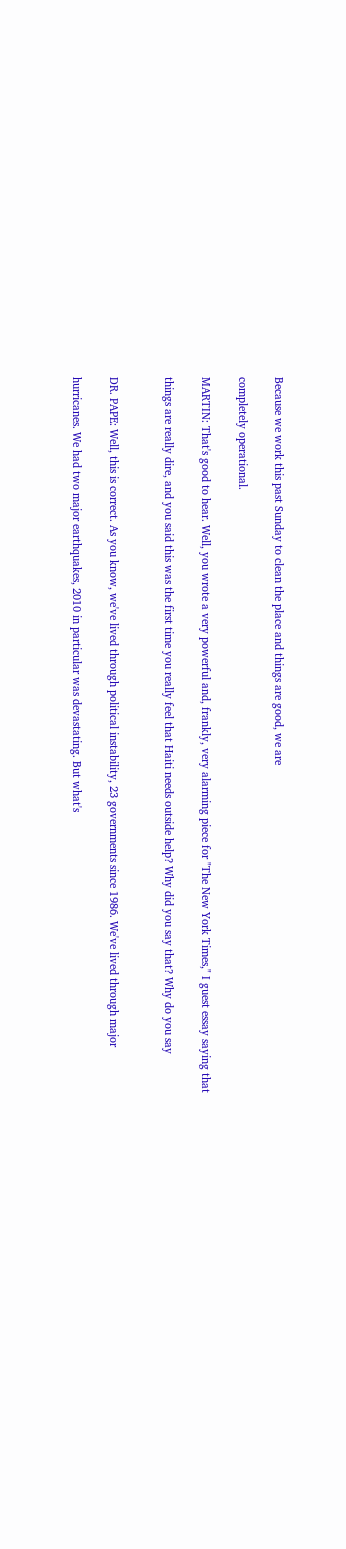Because we work this past Sunday to clean the place and things are good, we are

completely operational.

MARTIN: That's good to hear. Well, you wrote a very powerful and, frankly, very alarming piece for "The New York Times," I guest essay saying that

things are really dire, and you said this was the first time you really feel that Haiti needs outside help? Why did you say that? Why do you say


DR. PAPE: Well, this is correct. As you know, we've lived through political instability, 23 governments since 1986. We've lived through major

hurricanes. We had two major earthquakes, 2010 in particular was devastating. But what's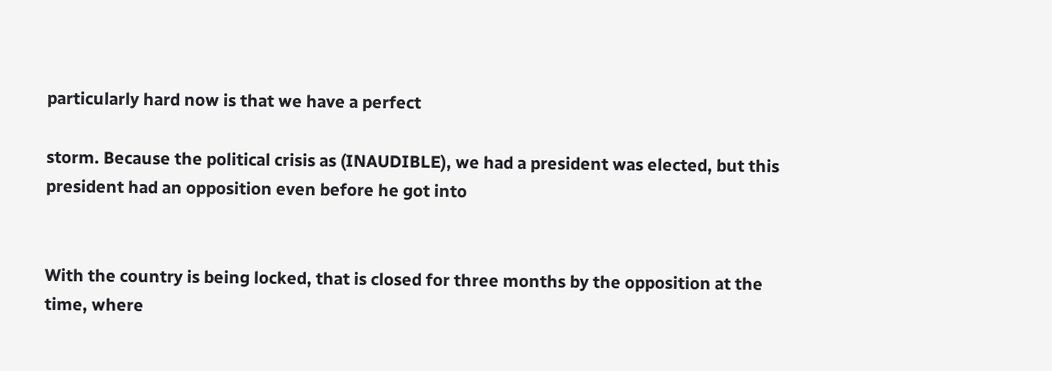particularly hard now is that we have a perfect

storm. Because the political crisis as (INAUDIBLE), we had a president was elected, but this president had an opposition even before he got into


With the country is being locked, that is closed for three months by the opposition at the time, where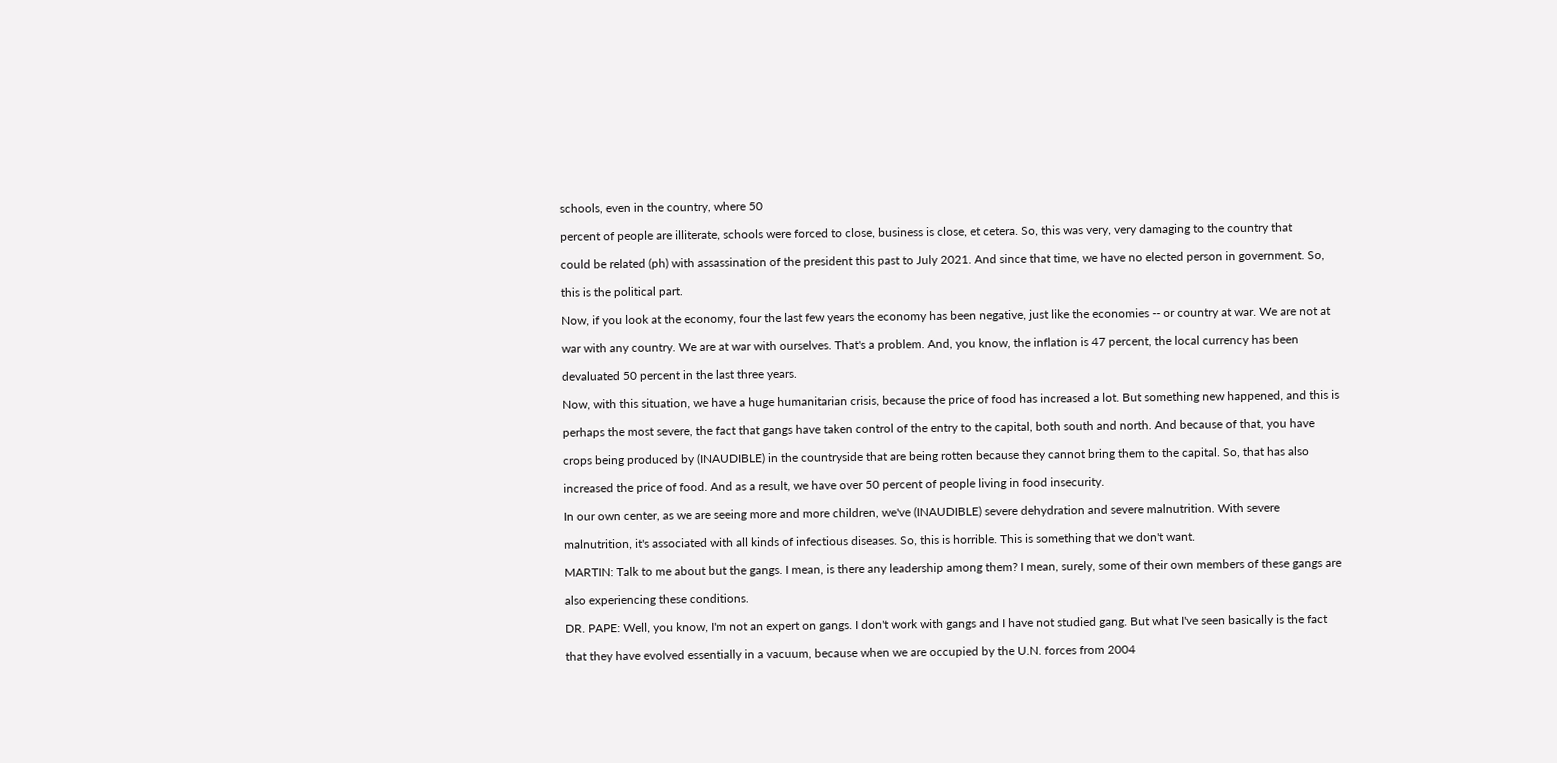schools, even in the country, where 50

percent of people are illiterate, schools were forced to close, business is close, et cetera. So, this was very, very damaging to the country that

could be related (ph) with assassination of the president this past to July 2021. And since that time, we have no elected person in government. So,

this is the political part.

Now, if you look at the economy, four the last few years the economy has been negative, just like the economies -- or country at war. We are not at

war with any country. We are at war with ourselves. That's a problem. And, you know, the inflation is 47 percent, the local currency has been

devaluated 50 percent in the last three years.

Now, with this situation, we have a huge humanitarian crisis, because the price of food has increased a lot. But something new happened, and this is

perhaps the most severe, the fact that gangs have taken control of the entry to the capital, both south and north. And because of that, you have

crops being produced by (INAUDIBLE) in the countryside that are being rotten because they cannot bring them to the capital. So, that has also

increased the price of food. And as a result, we have over 50 percent of people living in food insecurity.

In our own center, as we are seeing more and more children, we've (INAUDIBLE) severe dehydration and severe malnutrition. With severe

malnutrition, it's associated with all kinds of infectious diseases. So, this is horrible. This is something that we don't want.

MARTIN: Talk to me about but the gangs. I mean, is there any leadership among them? I mean, surely, some of their own members of these gangs are

also experiencing these conditions.

DR. PAPE: Well, you know, I'm not an expert on gangs. I don't work with gangs and I have not studied gang. But what I've seen basically is the fact

that they have evolved essentially in a vacuum, because when we are occupied by the U.N. forces from 2004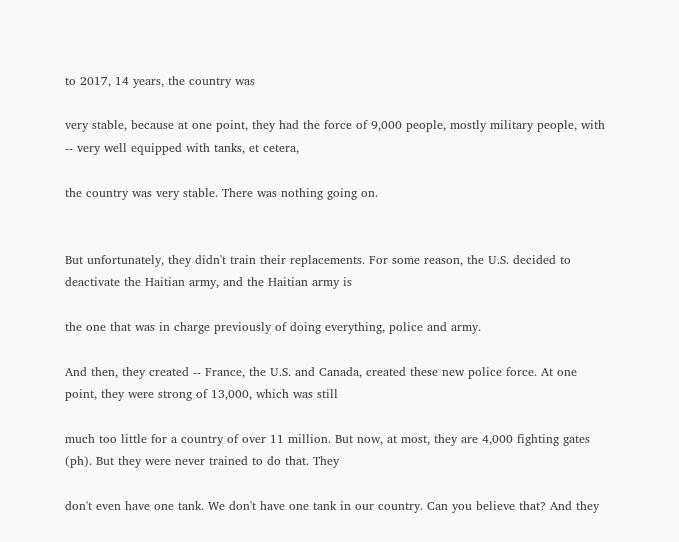to 2017, 14 years, the country was

very stable, because at one point, they had the force of 9,000 people, mostly military people, with -- very well equipped with tanks, et cetera,

the country was very stable. There was nothing going on.


But unfortunately, they didn't train their replacements. For some reason, the U.S. decided to deactivate the Haitian army, and the Haitian army is

the one that was in charge previously of doing everything, police and army.

And then, they created -- France, the U.S. and Canada, created these new police force. At one point, they were strong of 13,000, which was still

much too little for a country of over 11 million. But now, at most, they are 4,000 fighting gates (ph). But they were never trained to do that. They

don't even have one tank. We don't have one tank in our country. Can you believe that? And they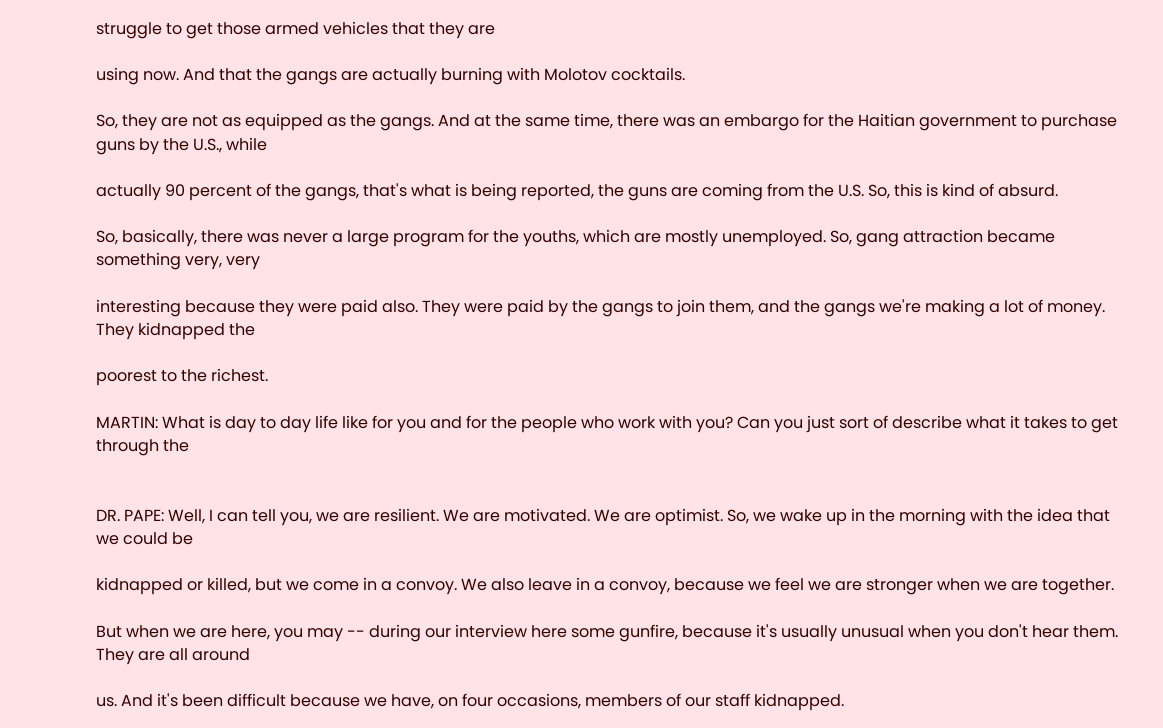struggle to get those armed vehicles that they are

using now. And that the gangs are actually burning with Molotov cocktails.

So, they are not as equipped as the gangs. And at the same time, there was an embargo for the Haitian government to purchase guns by the U.S., while

actually 90 percent of the gangs, that's what is being reported, the guns are coming from the U.S. So, this is kind of absurd.

So, basically, there was never a large program for the youths, which are mostly unemployed. So, gang attraction became something very, very

interesting because they were paid also. They were paid by the gangs to join them, and the gangs we're making a lot of money. They kidnapped the

poorest to the richest.

MARTIN: What is day to day life like for you and for the people who work with you? Can you just sort of describe what it takes to get through the


DR. PAPE: Well, I can tell you, we are resilient. We are motivated. We are optimist. So, we wake up in the morning with the idea that we could be

kidnapped or killed, but we come in a convoy. We also leave in a convoy, because we feel we are stronger when we are together.

But when we are here, you may -- during our interview here some gunfire, because it's usually unusual when you don't hear them. They are all around

us. And it's been difficult because we have, on four occasions, members of our staff kidnapped.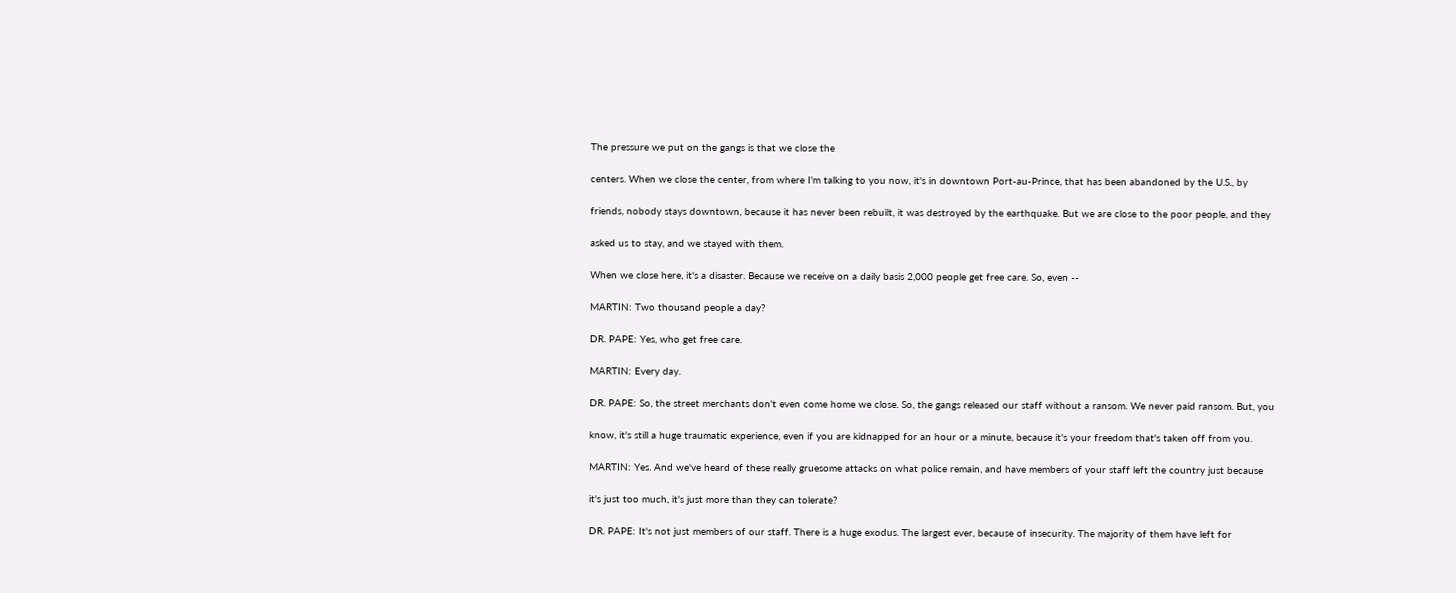The pressure we put on the gangs is that we close the

centers. When we close the center, from where I'm talking to you now, it's in downtown Port-au-Prince, that has been abandoned by the U.S., by

friends, nobody stays downtown, because it has never been rebuilt, it was destroyed by the earthquake. But we are close to the poor people, and they

asked us to stay, and we stayed with them.

When we close here, it's a disaster. Because we receive on a daily basis 2,000 people get free care. So, even --

MARTIN: Two thousand people a day?

DR. PAPE: Yes, who get free care.

MARTIN: Every day.

DR. PAPE: So, the street merchants don't even come home we close. So, the gangs released our staff without a ransom. We never paid ransom. But, you

know, it's still a huge traumatic experience, even if you are kidnapped for an hour or a minute, because it's your freedom that's taken off from you.

MARTIN: Yes. And we've heard of these really gruesome attacks on what police remain, and have members of your staff left the country just because

it's just too much, it's just more than they can tolerate?

DR. PAPE: It's not just members of our staff. There is a huge exodus. The largest ever, because of insecurity. The majority of them have left for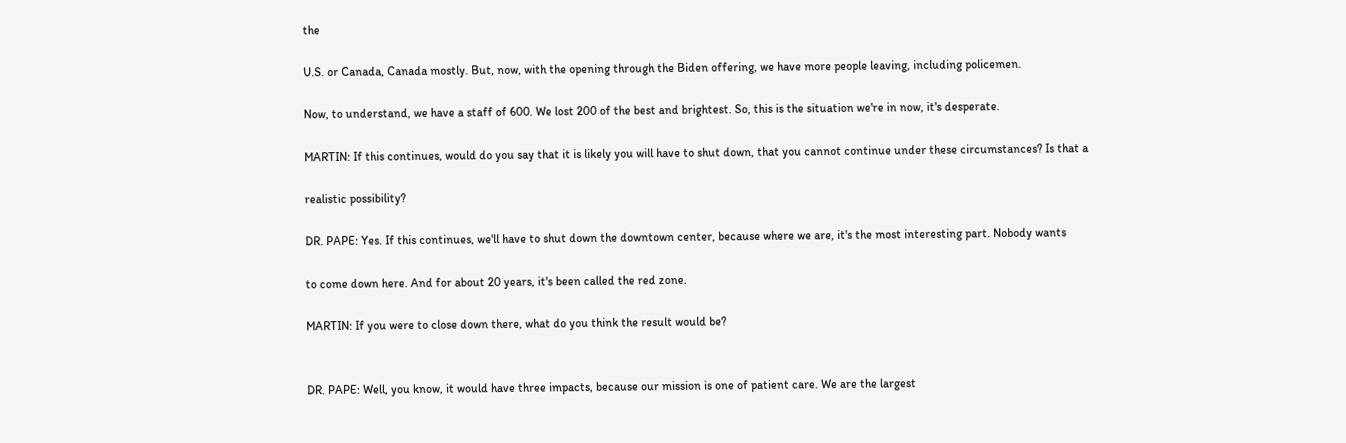the

U.S. or Canada, Canada mostly. But, now, with the opening through the Biden offering, we have more people leaving, including policemen.

Now, to understand, we have a staff of 600. We lost 200 of the best and brightest. So, this is the situation we're in now, it's desperate.

MARTIN: If this continues, would do you say that it is likely you will have to shut down, that you cannot continue under these circumstances? Is that a

realistic possibility?

DR. PAPE: Yes. If this continues, we'll have to shut down the downtown center, because where we are, it's the most interesting part. Nobody wants

to come down here. And for about 20 years, it's been called the red zone.

MARTIN: If you were to close down there, what do you think the result would be?


DR. PAPE: Well, you know, it would have three impacts, because our mission is one of patient care. We are the largest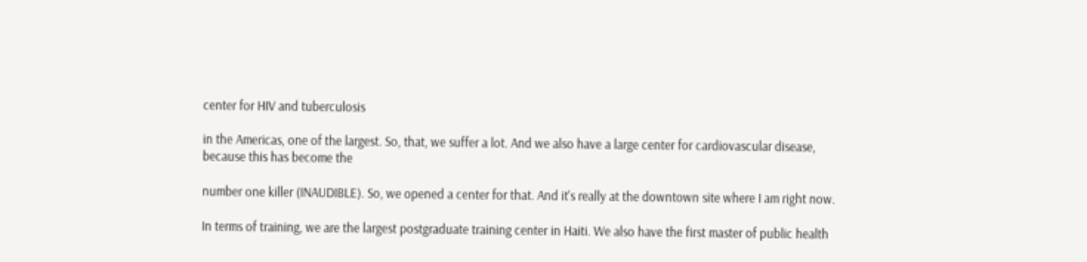center for HIV and tuberculosis

in the Americas, one of the largest. So, that, we suffer a lot. And we also have a large center for cardiovascular disease, because this has become the

number one killer (INAUDIBLE). So, we opened a center for that. And it's really at the downtown site where I am right now.

In terms of training, we are the largest postgraduate training center in Haiti. We also have the first master of public health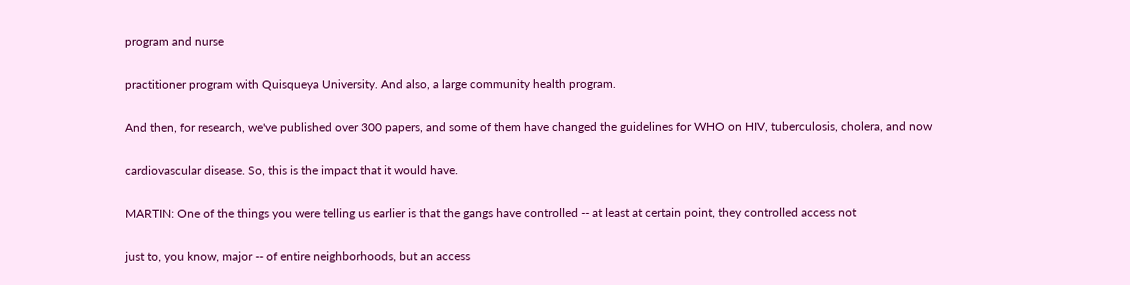program and nurse

practitioner program with Quisqueya University. And also, a large community health program.

And then, for research, we've published over 300 papers, and some of them have changed the guidelines for WHO on HIV, tuberculosis, cholera, and now

cardiovascular disease. So, this is the impact that it would have.

MARTIN: One of the things you were telling us earlier is that the gangs have controlled -- at least at certain point, they controlled access not

just to, you know, major -- of entire neighborhoods, but an access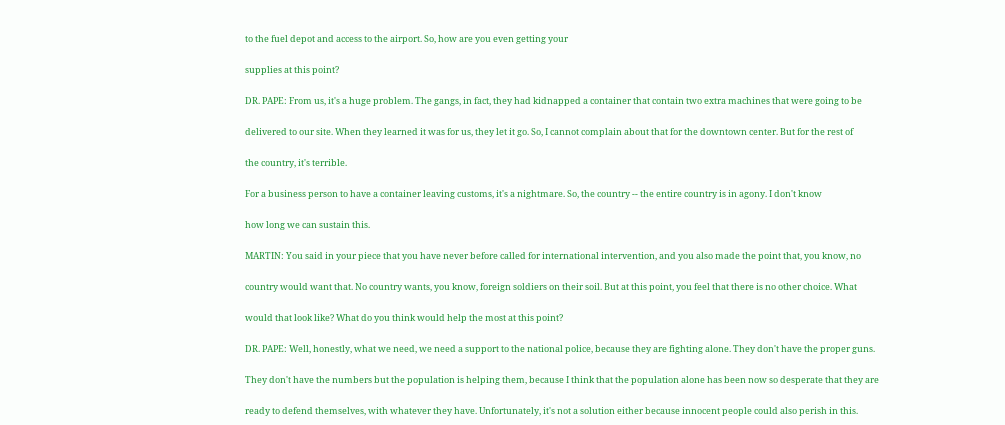to the fuel depot and access to the airport. So, how are you even getting your

supplies at this point?

DR. PAPE: From us, it's a huge problem. The gangs, in fact, they had kidnapped a container that contain two extra machines that were going to be

delivered to our site. When they learned it was for us, they let it go. So, I cannot complain about that for the downtown center. But for the rest of

the country, it's terrible.

For a business person to have a container leaving customs, it's a nightmare. So, the country -- the entire country is in agony. I don't know

how long we can sustain this.

MARTIN: You said in your piece that you have never before called for international intervention, and you also made the point that, you know, no

country would want that. No country wants, you know, foreign soldiers on their soil. But at this point, you feel that there is no other choice. What

would that look like? What do you think would help the most at this point?

DR. PAPE: Well, honestly, what we need, we need a support to the national police, because they are fighting alone. They don't have the proper guns.

They don't have the numbers but the population is helping them, because I think that the population alone has been now so desperate that they are

ready to defend themselves, with whatever they have. Unfortunately, it's not a solution either because innocent people could also perish in this.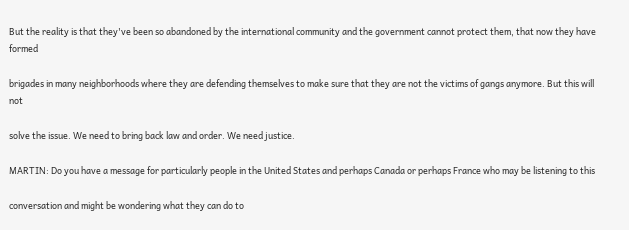But the reality is that they've been so abandoned by the international community and the government cannot protect them, that now they have formed

brigades in many neighborhoods where they are defending themselves to make sure that they are not the victims of gangs anymore. But this will not

solve the issue. We need to bring back law and order. We need justice.

MARTIN: Do you have a message for particularly people in the United States and perhaps Canada or perhaps France who may be listening to this

conversation and might be wondering what they can do to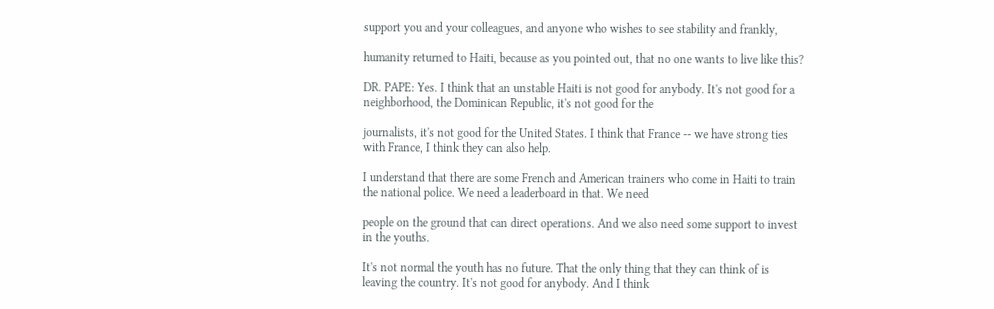support you and your colleagues, and anyone who wishes to see stability and frankly,

humanity returned to Haiti, because as you pointed out, that no one wants to live like this?

DR. PAPE: Yes. I think that an unstable Haiti is not good for anybody. It's not good for a neighborhood, the Dominican Republic, it's not good for the

journalists, it's not good for the United States. I think that France -- we have strong ties with France, I think they can also help.

I understand that there are some French and American trainers who come in Haiti to train the national police. We need a leaderboard in that. We need

people on the ground that can direct operations. And we also need some support to invest in the youths.

It's not normal the youth has no future. That the only thing that they can think of is leaving the country. It's not good for anybody. And I think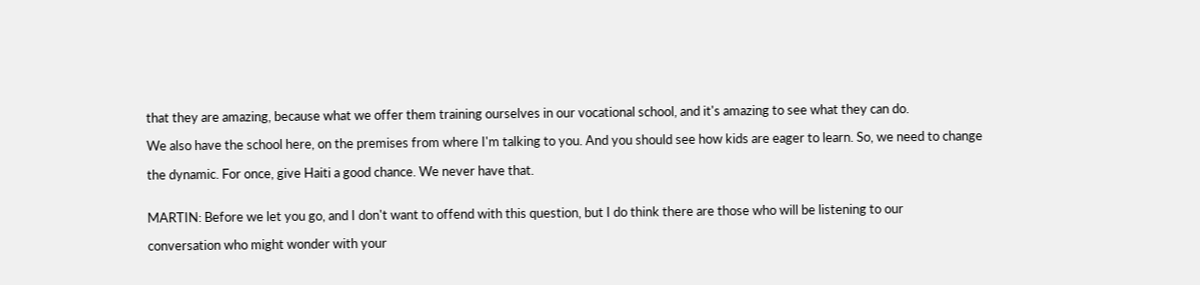that they are amazing, because what we offer them training ourselves in our vocational school, and it's amazing to see what they can do.

We also have the school here, on the premises from where I'm talking to you. And you should see how kids are eager to learn. So, we need to change

the dynamic. For once, give Haiti a good chance. We never have that.


MARTIN: Before we let you go, and I don't want to offend with this question, but I do think there are those who will be listening to our

conversation who might wonder with your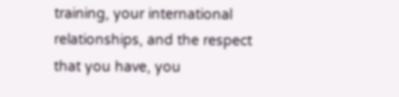training, your international relationships, and the respect that you have, you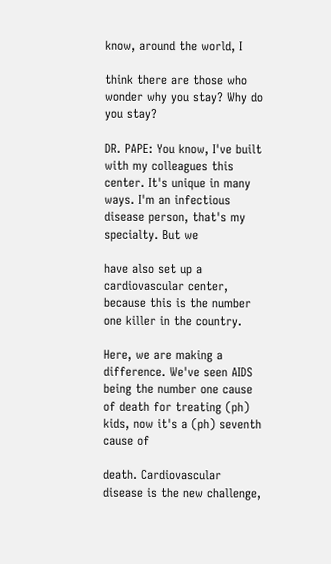know, around the world, I

think there are those who wonder why you stay? Why do you stay?

DR. PAPE: You know, I've built with my colleagues this center. It's unique in many ways. I'm an infectious disease person, that's my specialty. But we

have also set up a cardiovascular center, because this is the number one killer in the country.

Here, we are making a difference. We've seen AIDS being the number one cause of death for treating (ph) kids, now it's a (ph) seventh cause of

death. Cardiovascular disease is the new challenge,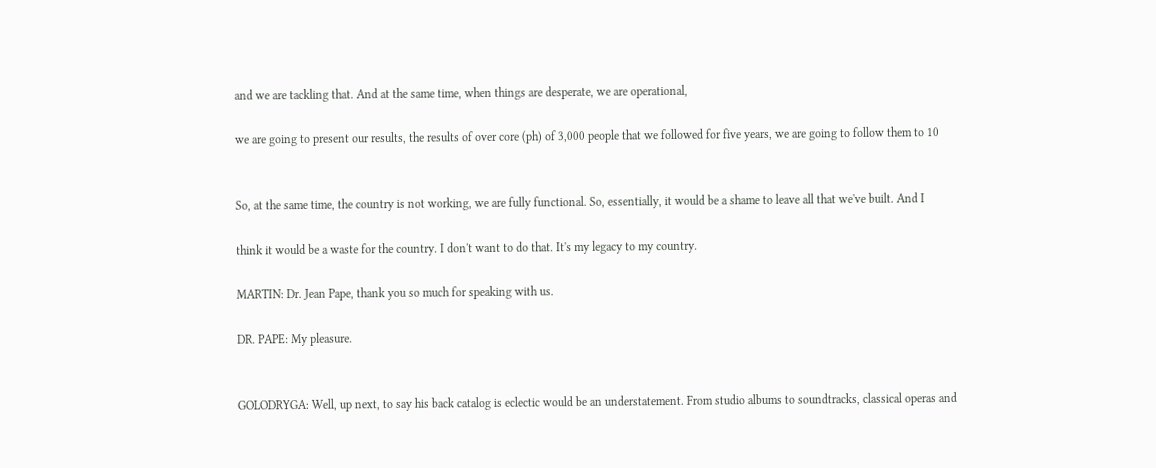and we are tackling that. And at the same time, when things are desperate, we are operational,

we are going to present our results, the results of over core (ph) of 3,000 people that we followed for five years, we are going to follow them to 10


So, at the same time, the country is not working, we are fully functional. So, essentially, it would be a shame to leave all that we've built. And I

think it would be a waste for the country. I don't want to do that. It's my legacy to my country.

MARTIN: Dr. Jean Pape, thank you so much for speaking with us.

DR. PAPE: My pleasure.


GOLODRYGA: Well, up next, to say his back catalog is eclectic would be an understatement. From studio albums to soundtracks, classical operas and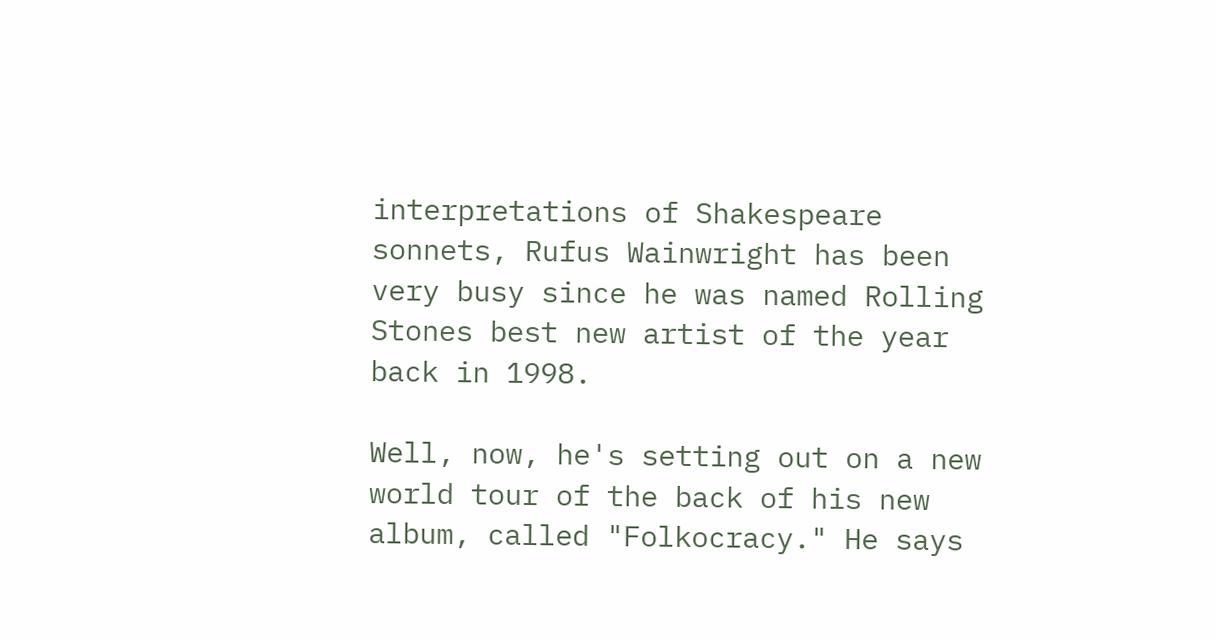interpretations of Shakespeare sonnets, Rufus Wainwright has been very busy since he was named Rolling Stones best new artist of the year back in 1998.

Well, now, he's setting out on a new world tour of the back of his new album, called "Folkocracy." He says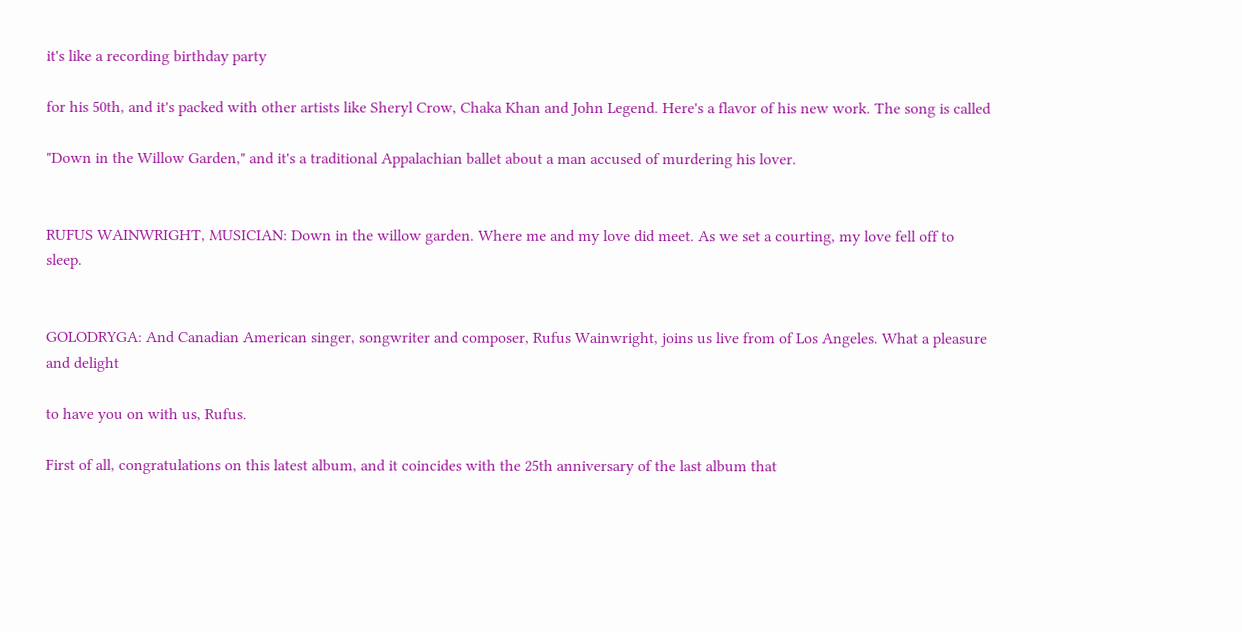it's like a recording birthday party

for his 50th, and it's packed with other artists like Sheryl Crow, Chaka Khan and John Legend. Here's a flavor of his new work. The song is called

"Down in the Willow Garden," and it's a traditional Appalachian ballet about a man accused of murdering his lover.


RUFUS WAINWRIGHT, MUSICIAN: Down in the willow garden. Where me and my love did meet. As we set a courting, my love fell off to sleep.


GOLODRYGA: And Canadian American singer, songwriter and composer, Rufus Wainwright, joins us live from of Los Angeles. What a pleasure and delight

to have you on with us, Rufus.

First of all, congratulations on this latest album, and it coincides with the 25th anniversary of the last album that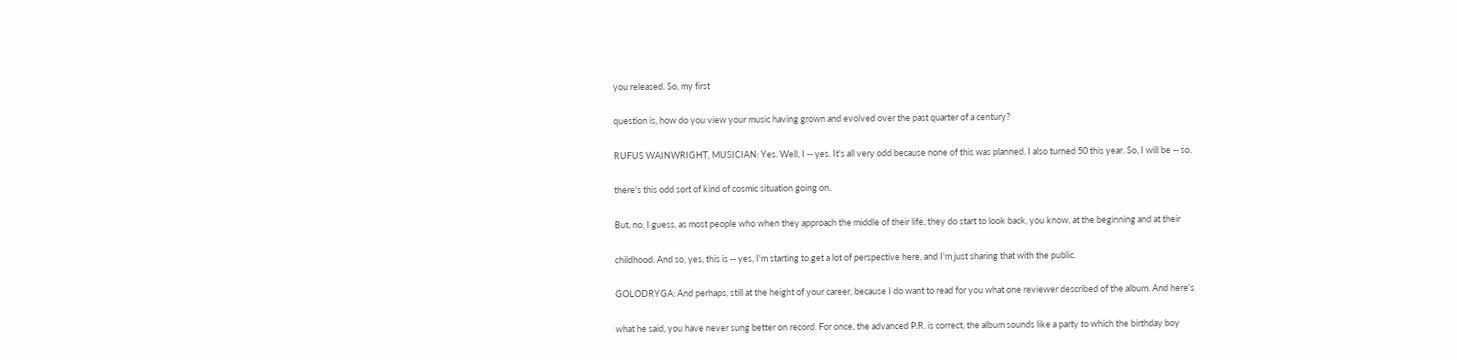you released. So, my first

question is, how do you view your music having grown and evolved over the past quarter of a century?

RUFUS WAINWRIGHT, MUSICIAN: Yes. Well, I -- yes. It's all very odd because none of this was planned. I also turned 50 this year. So, I will be -- so,

there's this odd sort of kind of cosmic situation going on.

But, no, I guess, as most people who when they approach the middle of their life, they do start to look back, you know, at the beginning and at their

childhood. And so, yes, this is -- yes, I'm starting to get a lot of perspective here, and I'm just sharing that with the public.

GOLODRYGA: And perhaps, still at the height of your career, because I do want to read for you what one reviewer described of the album. And here's

what he said, you have never sung better on record. For once, the advanced P.R. is correct, the album sounds like a party to which the birthday boy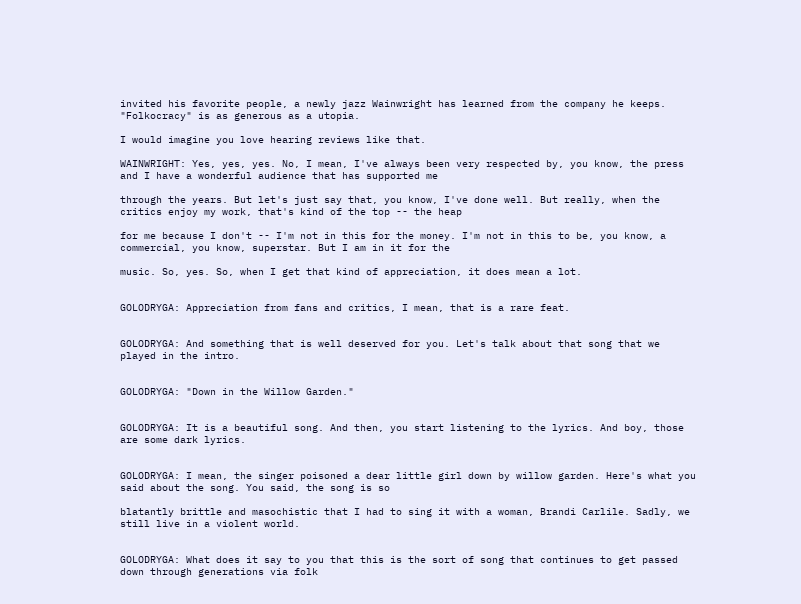invited his favorite people, a newly jazz Wainwright has learned from the company he keeps. "Folkocracy" is as generous as a utopia.

I would imagine you love hearing reviews like that.

WAINWRIGHT: Yes, yes, yes. No, I mean, I've always been very respected by, you know, the press and I have a wonderful audience that has supported me

through the years. But let's just say that, you know, I've done well. But really, when the critics enjoy my work, that's kind of the top -- the heap

for me because I don't -- I'm not in this for the money. I'm not in this to be, you know, a commercial, you know, superstar. But I am in it for the

music. So, yes. So, when I get that kind of appreciation, it does mean a lot.


GOLODRYGA: Appreciation from fans and critics, I mean, that is a rare feat.


GOLODRYGA: And something that is well deserved for you. Let's talk about that song that we played in the intro.


GOLODRYGA: "Down in the Willow Garden."


GOLODRYGA: It is a beautiful song. And then, you start listening to the lyrics. And boy, those are some dark lyrics.


GOLODRYGA: I mean, the singer poisoned a dear little girl down by willow garden. Here's what you said about the song. You said, the song is so

blatantly brittle and masochistic that I had to sing it with a woman, Brandi Carlile. Sadly, we still live in a violent world.


GOLODRYGA: What does it say to you that this is the sort of song that continues to get passed down through generations via folk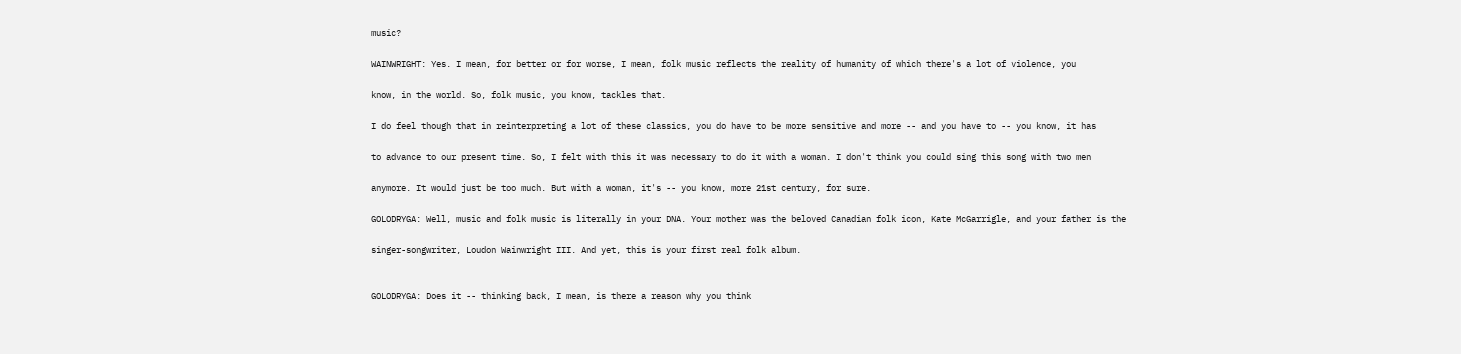music?

WAINWRIGHT: Yes. I mean, for better or for worse, I mean, folk music reflects the reality of humanity of which there's a lot of violence, you

know, in the world. So, folk music, you know, tackles that.

I do feel though that in reinterpreting a lot of these classics, you do have to be more sensitive and more -- and you have to -- you know, it has

to advance to our present time. So, I felt with this it was necessary to do it with a woman. I don't think you could sing this song with two men

anymore. It would just be too much. But with a woman, it's -- you know, more 21st century, for sure.

GOLODRYGA: Well, music and folk music is literally in your DNA. Your mother was the beloved Canadian folk icon, Kate McGarrigle, and your father is the

singer-songwriter, Loudon Wainwright III. And yet, this is your first real folk album.


GOLODRYGA: Does it -- thinking back, I mean, is there a reason why you think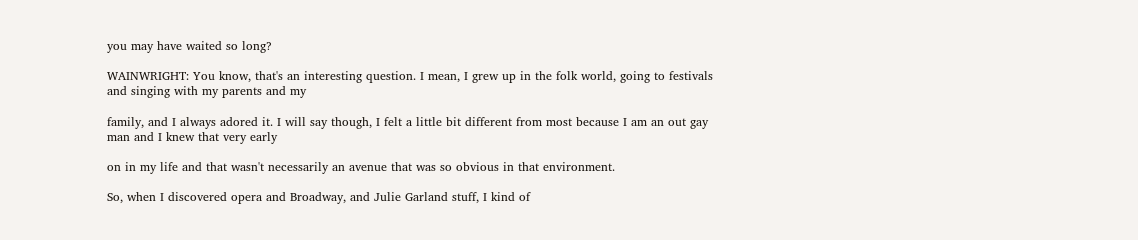you may have waited so long?

WAINWRIGHT: You know, that's an interesting question. I mean, I grew up in the folk world, going to festivals and singing with my parents and my

family, and I always adored it. I will say though, I felt a little bit different from most because I am an out gay man and I knew that very early

on in my life and that wasn't necessarily an avenue that was so obvious in that environment.

So, when I discovered opera and Broadway, and Julie Garland stuff, I kind of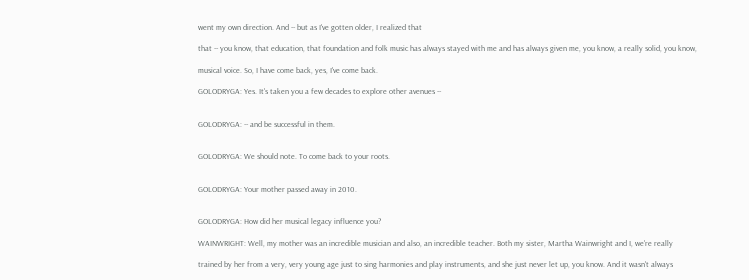went my own direction. And -- but as I've gotten older, I realized that

that -- you know, that education, that foundation and folk music has always stayed with me and has always given me, you know, a really solid, you know,

musical voice. So, I have come back, yes, I've come back.

GOLODRYGA: Yes. It's taken you a few decades to explore other avenues --


GOLODRYGA: -- and be successful in them.


GOLODRYGA: We should note. To come back to your roots.


GOLODRYGA: Your mother passed away in 2010.


GOLODRYGA: How did her musical legacy influence you?

WAINWRIGHT: Well, my mother was an incredible musician and also, an incredible teacher. Both my sister, Martha Wainwright and I, we're really

trained by her from a very, very young age just to sing harmonies and play instruments, and she just never let up, you know. And it wasn't always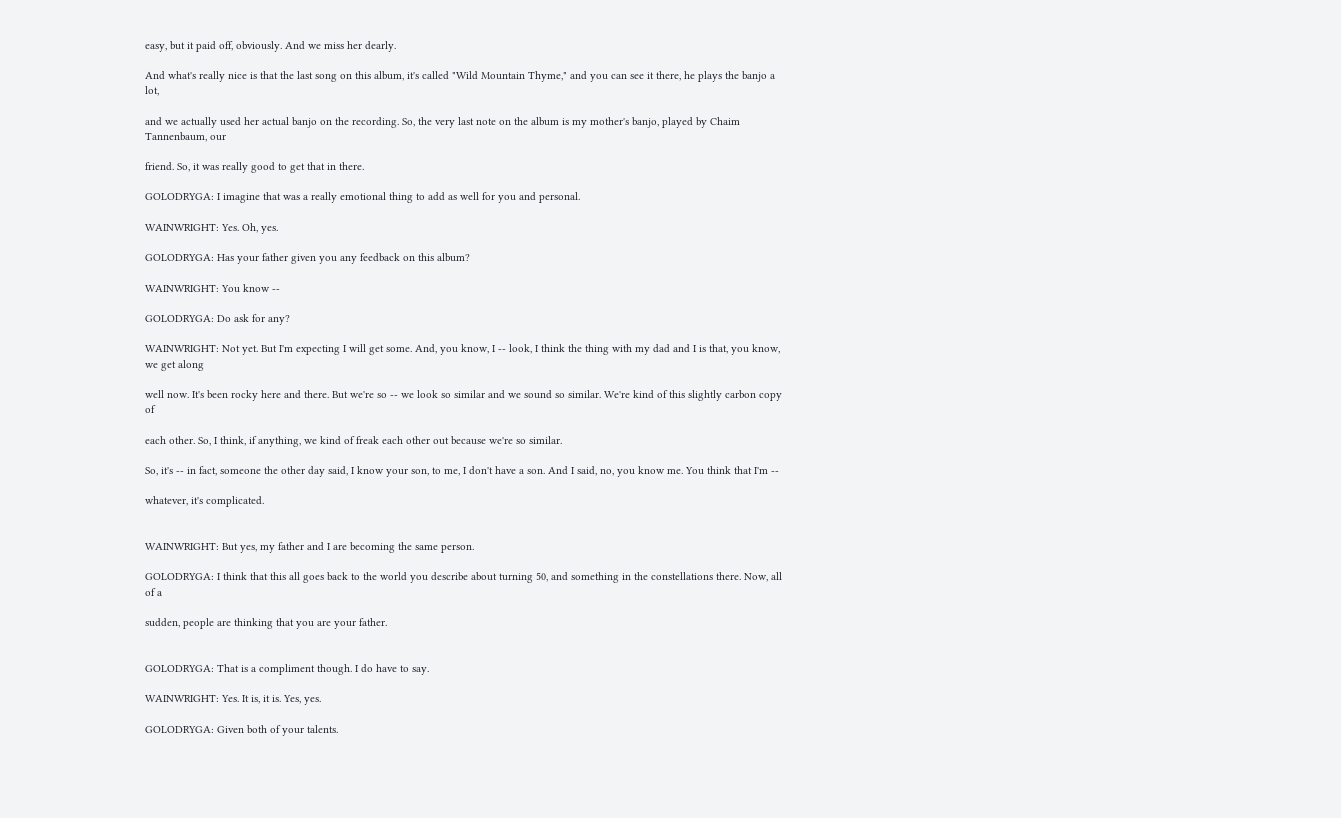easy, but it paid off, obviously. And we miss her dearly.

And what's really nice is that the last song on this album, it's called "Wild Mountain Thyme," and you can see it there, he plays the banjo a lot,

and we actually used her actual banjo on the recording. So, the very last note on the album is my mother's banjo, played by Chaim Tannenbaum, our

friend. So, it was really good to get that in there.

GOLODRYGA: I imagine that was a really emotional thing to add as well for you and personal.

WAINWRIGHT: Yes. Oh, yes.

GOLODRYGA: Has your father given you any feedback on this album?

WAINWRIGHT: You know --

GOLODRYGA: Do ask for any?

WAINWRIGHT: Not yet. But I'm expecting I will get some. And, you know, I -- look, I think the thing with my dad and I is that, you know, we get along

well now. It's been rocky here and there. But we're so -- we look so similar and we sound so similar. We're kind of this slightly carbon copy of

each other. So, I think, if anything, we kind of freak each other out because we're so similar.

So, it's -- in fact, someone the other day said, I know your son, to me, I don't have a son. And I said, no, you know me. You think that I'm --

whatever, it's complicated.


WAINWRIGHT: But yes, my father and I are becoming the same person.

GOLODRYGA: I think that this all goes back to the world you describe about turning 50, and something in the constellations there. Now, all of a

sudden, people are thinking that you are your father.


GOLODRYGA: That is a compliment though. I do have to say.

WAINWRIGHT: Yes. It is, it is. Yes, yes.

GOLODRYGA: Given both of your talents.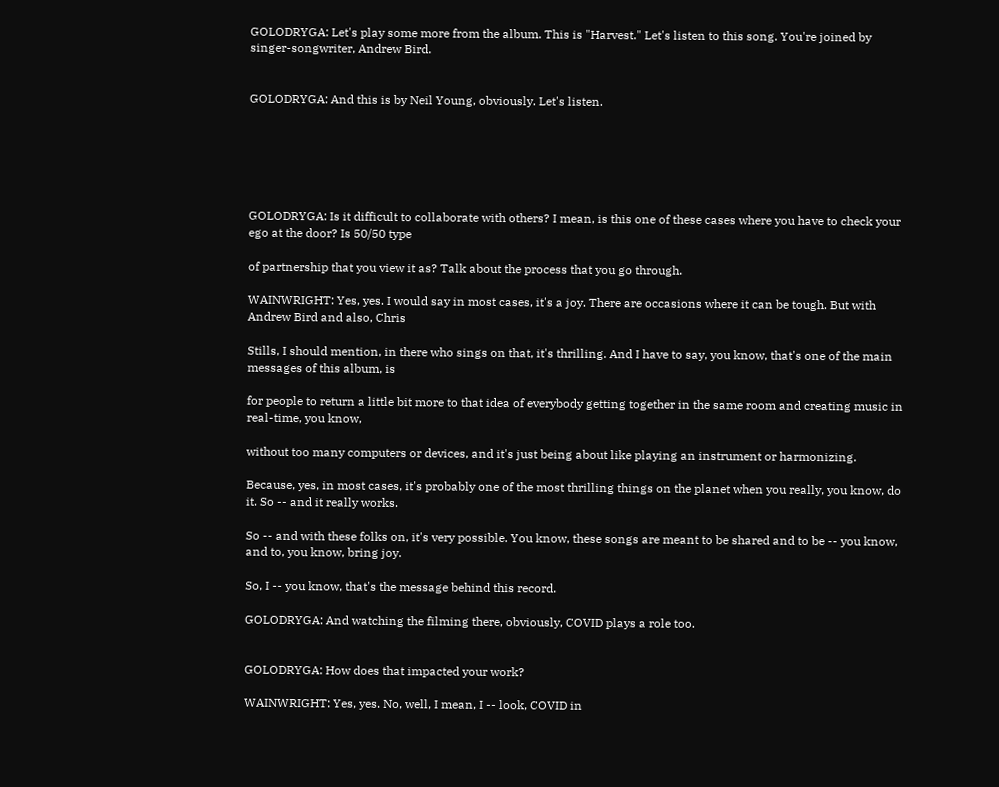GOLODRYGA: Let's play some more from the album. This is "Harvest." Let's listen to this song. You're joined by singer-songwriter, Andrew Bird.


GOLODRYGA: And this is by Neil Young, obviously. Let's listen.






GOLODRYGA: Is it difficult to collaborate with others? I mean, is this one of these cases where you have to check your ego at the door? Is 50/50 type

of partnership that you view it as? Talk about the process that you go through.

WAINWRIGHT: Yes, yes. I would say in most cases, it's a joy. There are occasions where it can be tough. But with Andrew Bird and also, Chris

Stills, I should mention, in there who sings on that, it's thrilling. And I have to say, you know, that's one of the main messages of this album, is

for people to return a little bit more to that idea of everybody getting together in the same room and creating music in real-time, you know,

without too many computers or devices, and it's just being about like playing an instrument or harmonizing.

Because, yes, in most cases, it's probably one of the most thrilling things on the planet when you really, you know, do it. So -- and it really works.

So -- and with these folks on, it's very possible. You know, these songs are meant to be shared and to be -- you know, and to, you know, bring joy.

So, I -- you know, that's the message behind this record.

GOLODRYGA: And watching the filming there, obviously, COVID plays a role too.


GOLODRYGA: How does that impacted your work?

WAINWRIGHT: Yes, yes. No, well, I mean, I -- look, COVID in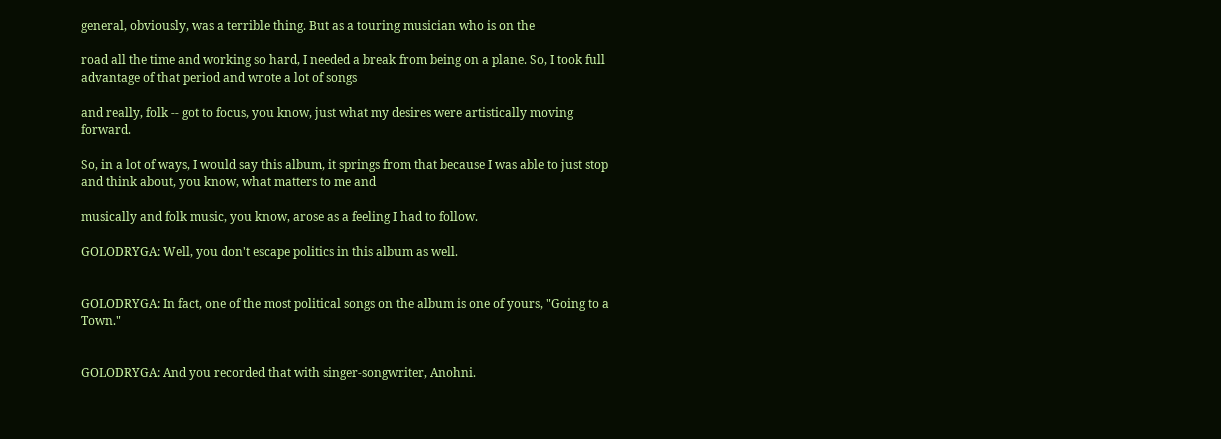general, obviously, was a terrible thing. But as a touring musician who is on the

road all the time and working so hard, I needed a break from being on a plane. So, I took full advantage of that period and wrote a lot of songs

and really, folk -- got to focus, you know, just what my desires were artistically moving forward.

So, in a lot of ways, I would say this album, it springs from that because I was able to just stop and think about, you know, what matters to me and

musically and folk music, you know, arose as a feeling I had to follow.

GOLODRYGA: Well, you don't escape politics in this album as well.


GOLODRYGA: In fact, one of the most political songs on the album is one of yours, "Going to a Town."


GOLODRYGA: And you recorded that with singer-songwriter, Anohni.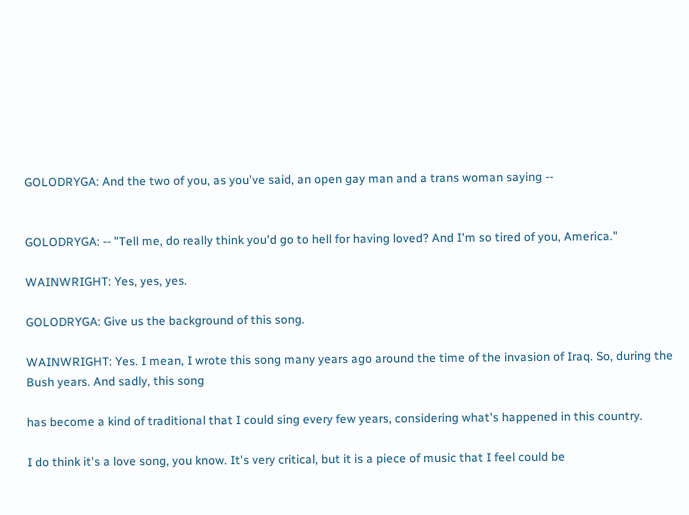GOLODRYGA: And the two of you, as you've said, an open gay man and a trans woman saying --


GOLODRYGA: -- "Tell me, do really think you'd go to hell for having loved? And I'm so tired of you, America."

WAINWRIGHT: Yes, yes, yes.

GOLODRYGA: Give us the background of this song.

WAINWRIGHT: Yes. I mean, I wrote this song many years ago around the time of the invasion of Iraq. So, during the Bush years. And sadly, this song

has become a kind of traditional that I could sing every few years, considering what's happened in this country.

I do think it's a love song, you know. It's very critical, but it is a piece of music that I feel could be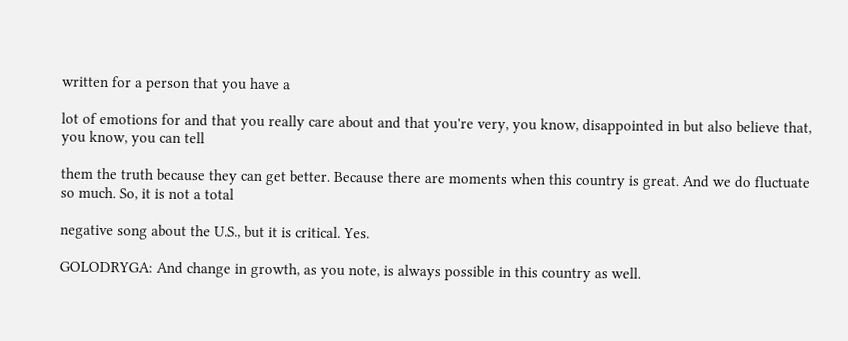written for a person that you have a

lot of emotions for and that you really care about and that you're very, you know, disappointed in but also believe that, you know, you can tell

them the truth because they can get better. Because there are moments when this country is great. And we do fluctuate so much. So, it is not a total

negative song about the U.S., but it is critical. Yes.

GOLODRYGA: And change in growth, as you note, is always possible in this country as well.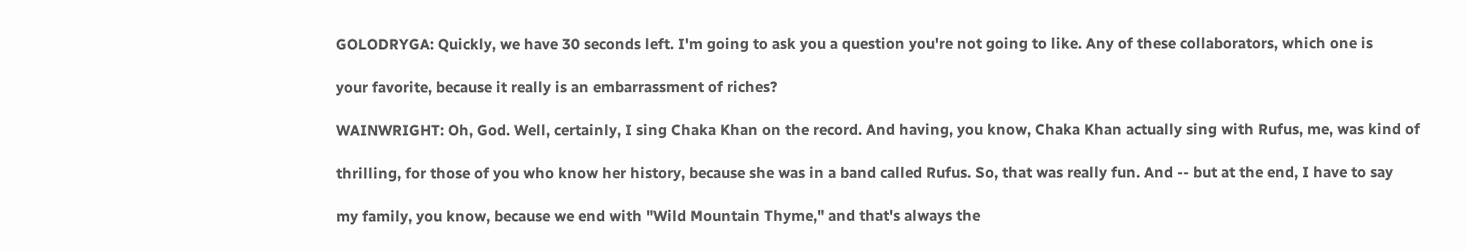GOLODRYGA: Quickly, we have 30 seconds left. I'm going to ask you a question you're not going to like. Any of these collaborators, which one is

your favorite, because it really is an embarrassment of riches?

WAINWRIGHT: Oh, God. Well, certainly, I sing Chaka Khan on the record. And having, you know, Chaka Khan actually sing with Rufus, me, was kind of

thrilling, for those of you who know her history, because she was in a band called Rufus. So, that was really fun. And -- but at the end, I have to say

my family, you know, because we end with "Wild Mountain Thyme," and that's always the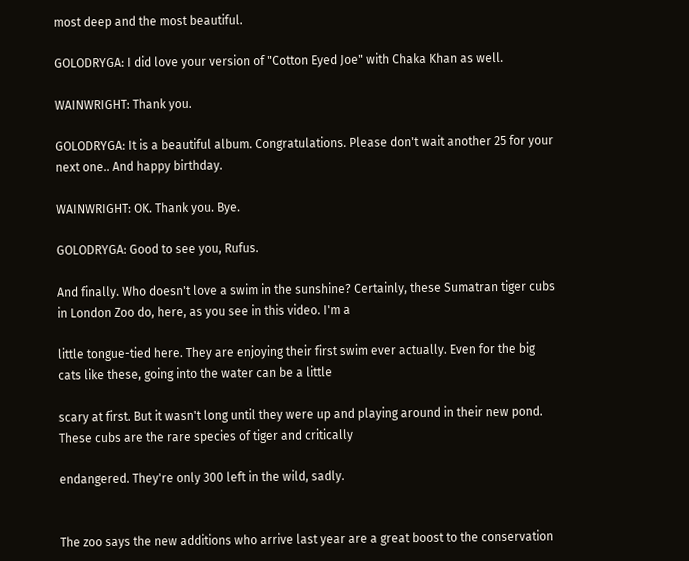most deep and the most beautiful.

GOLODRYGA: I did love your version of "Cotton Eyed Joe" with Chaka Khan as well.

WAINWRIGHT: Thank you.

GOLODRYGA: It is a beautiful album. Congratulations. Please don't wait another 25 for your next one.. And happy birthday.

WAINWRIGHT: OK. Thank you. Bye.

GOLODRYGA: Good to see you, Rufus.

And finally. Who doesn't love a swim in the sunshine? Certainly, these Sumatran tiger cubs in London Zoo do, here, as you see in this video. I'm a

little tongue-tied here. They are enjoying their first swim ever actually. Even for the big cats like these, going into the water can be a little

scary at first. But it wasn't long until they were up and playing around in their new pond. These cubs are the rare species of tiger and critically

endangered. They're only 300 left in the wild, sadly.


The zoo says the new additions who arrive last year are a great boost to the conservation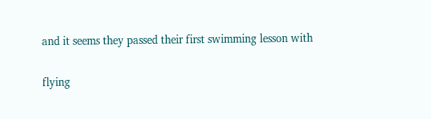and it seems they passed their first swimming lesson with

flying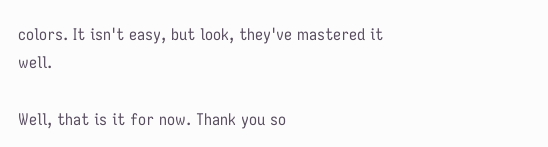colors. It isn't easy, but look, they've mastered it well.

Well, that is it for now. Thank you so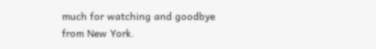much for watching and goodbye from New York.